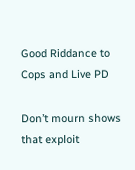Good Riddance to Cops and Live PD

Don’t mourn shows that exploit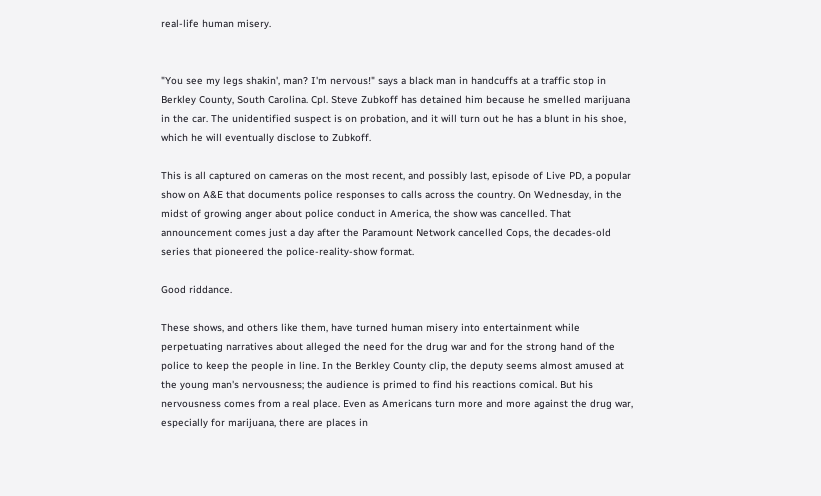real-life human misery.


"You see my legs shakin', man? I'm nervous!" says a black man in handcuffs at a traffic stop in Berkley County, South Carolina. Cpl. Steve Zubkoff has detained him because he smelled marijuana in the car. The unidentified suspect is on probation, and it will turn out he has a blunt in his shoe, which he will eventually disclose to Zubkoff.

This is all captured on cameras on the most recent, and possibly last, episode of Live PD, a popular show on A&E that documents police responses to calls across the country. On Wednesday, in the midst of growing anger about police conduct in America, the show was cancelled. That announcement comes just a day after the Paramount Network cancelled Cops, the decades-old series that pioneered the police-reality-show format.

Good riddance.

These shows, and others like them, have turned human misery into entertainment while perpetuating narratives about alleged the need for the drug war and for the strong hand of the police to keep the people in line. In the Berkley County clip, the deputy seems almost amused at the young man's nervousness; the audience is primed to find his reactions comical. But his nervousness comes from a real place. Even as Americans turn more and more against the drug war, especially for marijuana, there are places in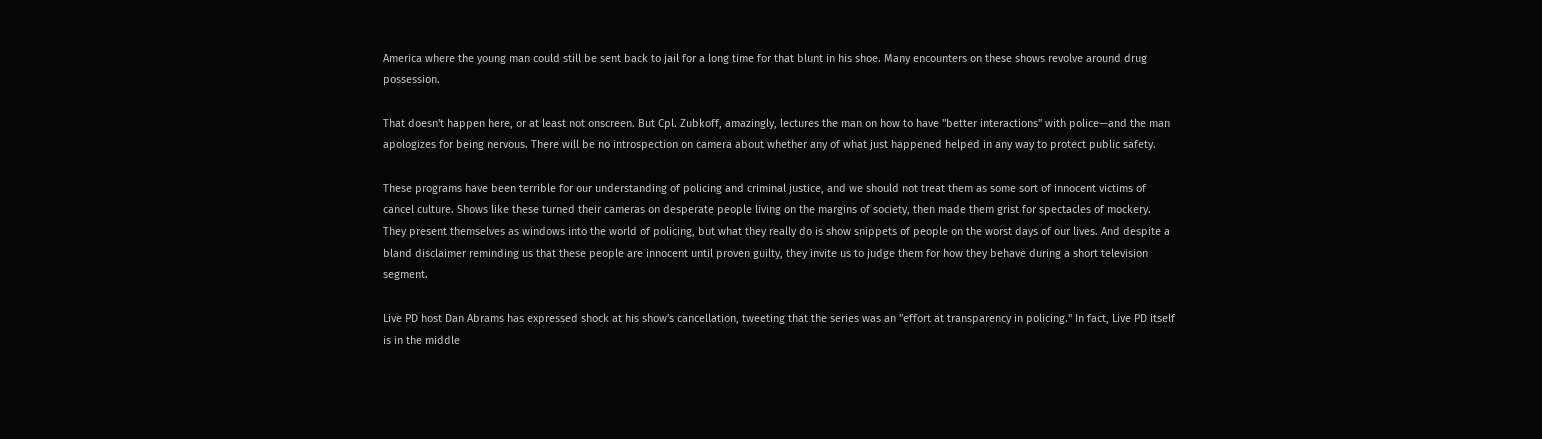America where the young man could still be sent back to jail for a long time for that blunt in his shoe. Many encounters on these shows revolve around drug possession.

That doesn't happen here, or at least not onscreen. But Cpl. Zubkoff, amazingly, lectures the man on how to have "better interactions" with police—and the man apologizes for being nervous. There will be no introspection on camera about whether any of what just happened helped in any way to protect public safety.

These programs have been terrible for our understanding of policing and criminal justice, and we should not treat them as some sort of innocent victims of cancel culture. Shows like these turned their cameras on desperate people living on the margins of society, then made them grist for spectacles of mockery. They present themselves as windows into the world of policing, but what they really do is show snippets of people on the worst days of our lives. And despite a bland disclaimer reminding us that these people are innocent until proven guilty, they invite us to judge them for how they behave during a short television segment.

Live PD host Dan Abrams has expressed shock at his show's cancellation, tweeting that the series was an "effort at transparency in policing." In fact, Live PD itself is in the middle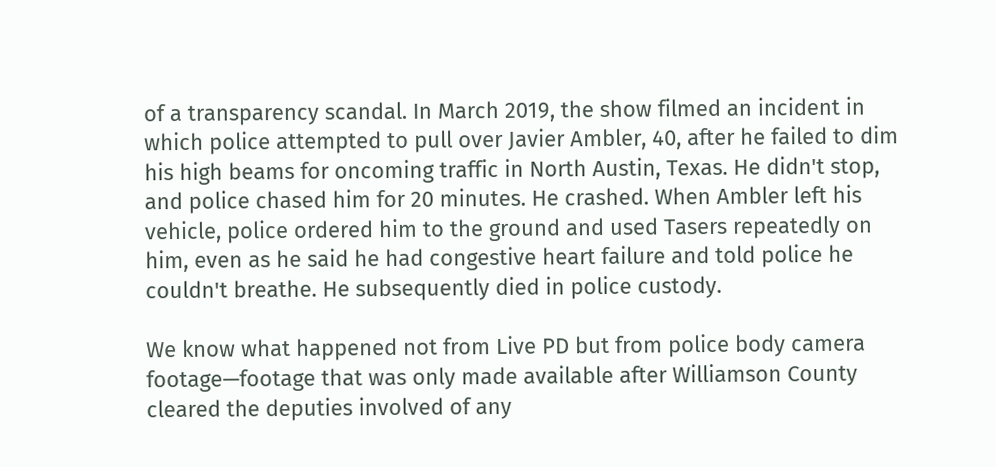of a transparency scandal. In March 2019, the show filmed an incident in which police attempted to pull over Javier Ambler, 40, after he failed to dim his high beams for oncoming traffic in North Austin, Texas. He didn't stop, and police chased him for 20 minutes. He crashed. When Ambler left his vehicle, police ordered him to the ground and used Tasers repeatedly on him, even as he said he had congestive heart failure and told police he couldn't breathe. He subsequently died in police custody.

We know what happened not from Live PD but from police body camera footage—footage that was only made available after Williamson County cleared the deputies involved of any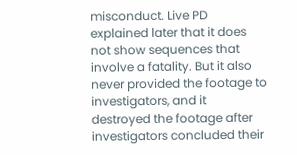misconduct. Live PD explained later that it does not show sequences that involve a fatality. But it also never provided the footage to investigators, and it destroyed the footage after investigators concluded their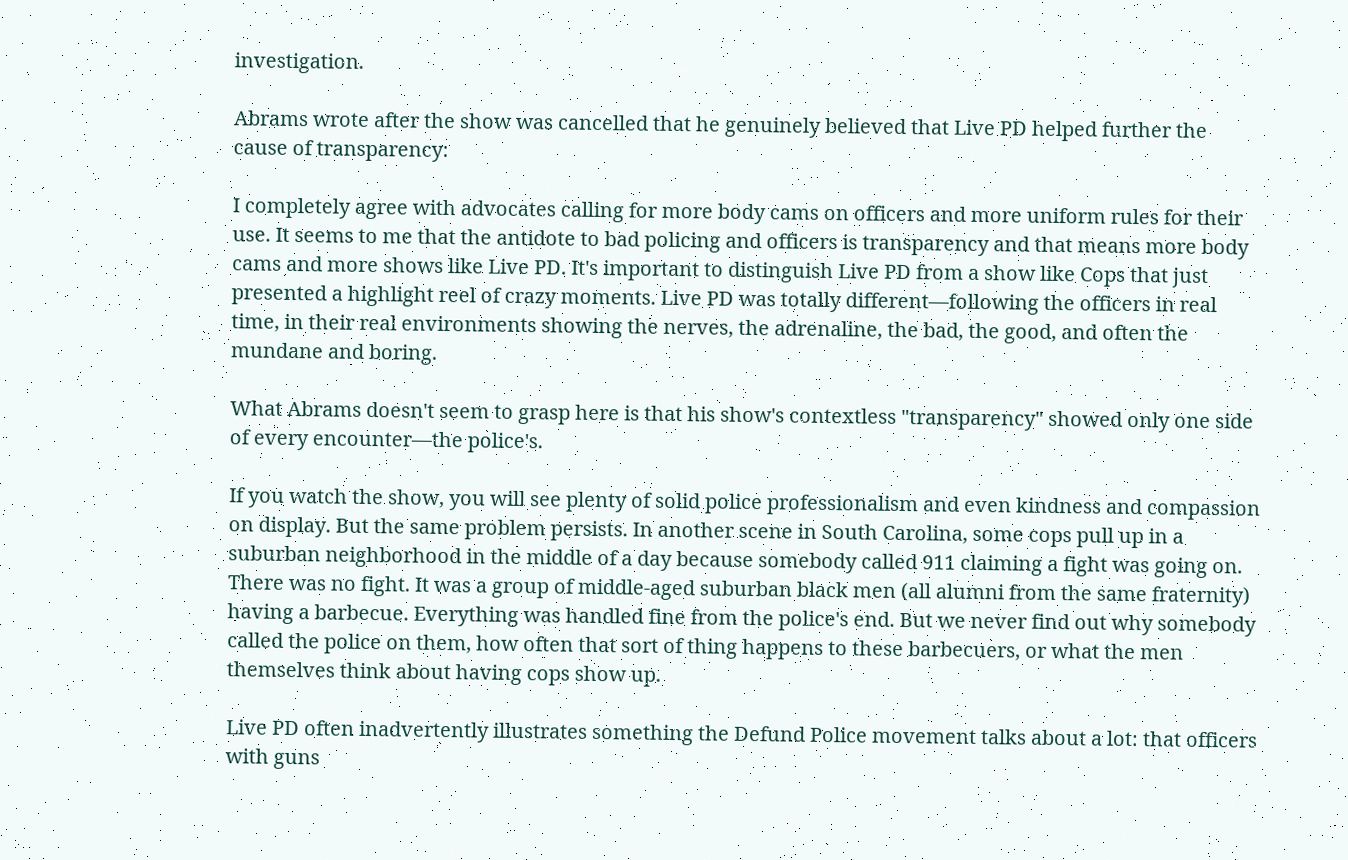investigation.

Abrams wrote after the show was cancelled that he genuinely believed that Live PD helped further the cause of transparency:

I completely agree with advocates calling for more body cams on officers and more uniform rules for their use. It seems to me that the antidote to bad policing and officers is transparency and that means more body cams and more shows like Live PD. It's important to distinguish Live PD from a show like Cops that just presented a highlight reel of crazy moments. Live PD was totally different—following the officers in real time, in their real environments showing the nerves, the adrenaline, the bad, the good, and often the mundane and boring.

What Abrams doesn't seem to grasp here is that his show's contextless "transparency" showed only one side of every encounter—the police's.

If you watch the show, you will see plenty of solid police professionalism and even kindness and compassion on display. But the same problem persists. In another scene in South Carolina, some cops pull up in a suburban neighborhood in the middle of a day because somebody called 911 claiming a fight was going on. There was no fight. It was a group of middle-aged suburban black men (all alumni from the same fraternity) having a barbecue. Everything was handled fine from the police's end. But we never find out why somebody called the police on them, how often that sort of thing happens to these barbecuers, or what the men themselves think about having cops show up.

Live PD often inadvertently illustrates something the Defund Police movement talks about a lot: that officers with guns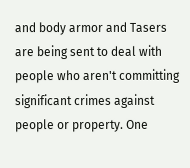and body armor and Tasers are being sent to deal with people who aren't committing significant crimes against people or property. One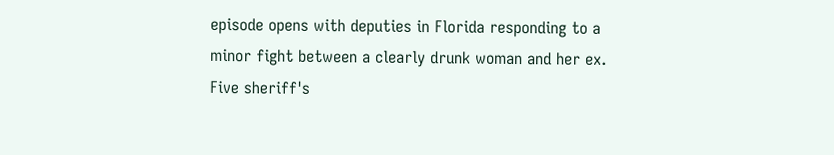episode opens with deputies in Florida responding to a minor fight between a clearly drunk woman and her ex. Five sheriff's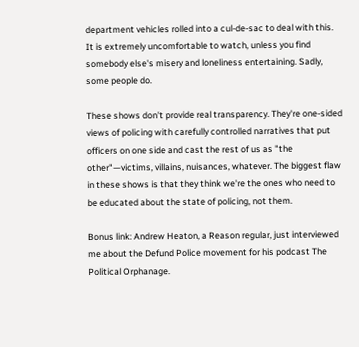department vehicles rolled into a cul-de-sac to deal with this. It is extremely uncomfortable to watch, unless you find somebody else's misery and loneliness entertaining. Sadly, some people do.

These shows don't provide real transparency. They're one-sided views of policing with carefully controlled narratives that put officers on one side and cast the rest of us as "the other"—victims, villains, nuisances, whatever. The biggest flaw in these shows is that they think we're the ones who need to be educated about the state of policing, not them.

Bonus link: Andrew Heaton, a Reason regular, just interviewed me about the Defund Police movement for his podcast The Political Orphanage.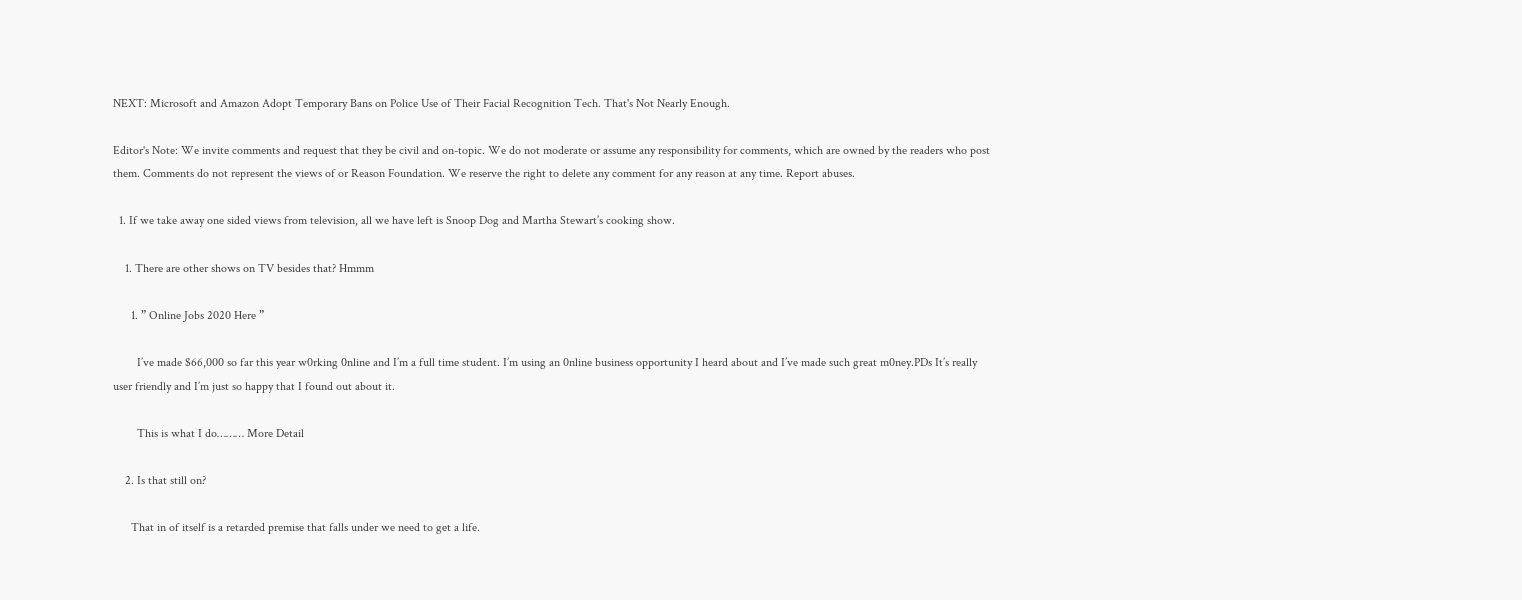NEXT: Microsoft and Amazon Adopt Temporary Bans on Police Use of Their Facial Recognition Tech. That's Not Nearly Enough.

Editor's Note: We invite comments and request that they be civil and on-topic. We do not moderate or assume any responsibility for comments, which are owned by the readers who post them. Comments do not represent the views of or Reason Foundation. We reserve the right to delete any comment for any reason at any time. Report abuses.

  1. If we take away one sided views from television, all we have left is Snoop Dog and Martha Stewart’s cooking show.

    1. There are other shows on TV besides that? Hmmm

      1. ” Online Jobs 2020 Here ”

        I’ve made $66,000 so far this year w0rking 0nline and I’m a full time student. I’m using an 0nline business opportunity I heard about and I’ve made such great m0ney.PDs It’s really user friendly and I’m just so happy that I found out about it.

        This is what I do……… More Detail

    2. Is that still on?

      That in of itself is a retarded premise that falls under we need to get a life.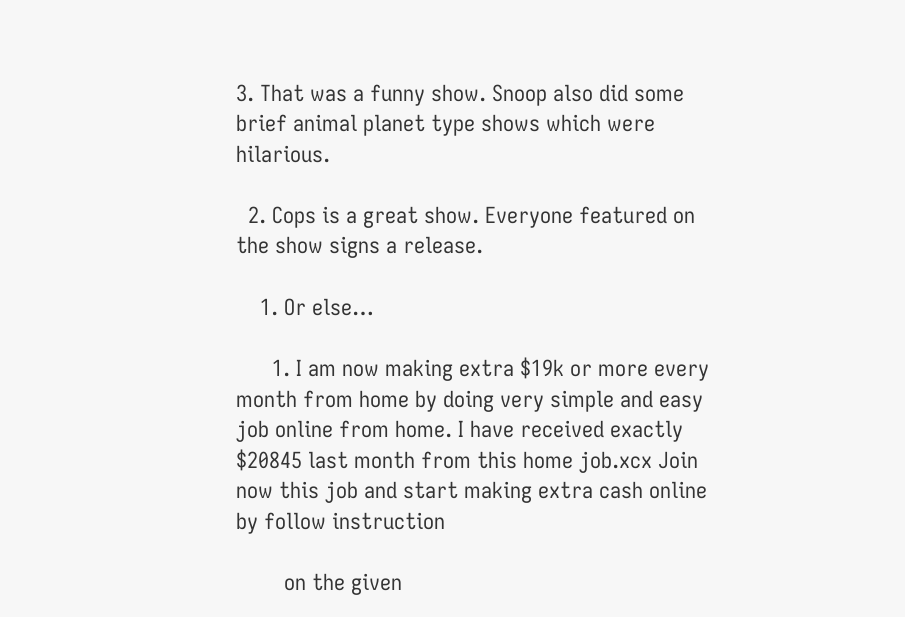3. That was a funny show. Snoop also did some brief animal planet type shows which were hilarious.

  2. Cops is a great show. Everyone featured on the show signs a release.

    1. Or else…

      1. I am now making extra $19k or more every month from home by doing very simple and easy job online from home. I have received exactly $20845 last month from this home job.xcx Join now this job and start making extra cash online by follow instruction

        on the given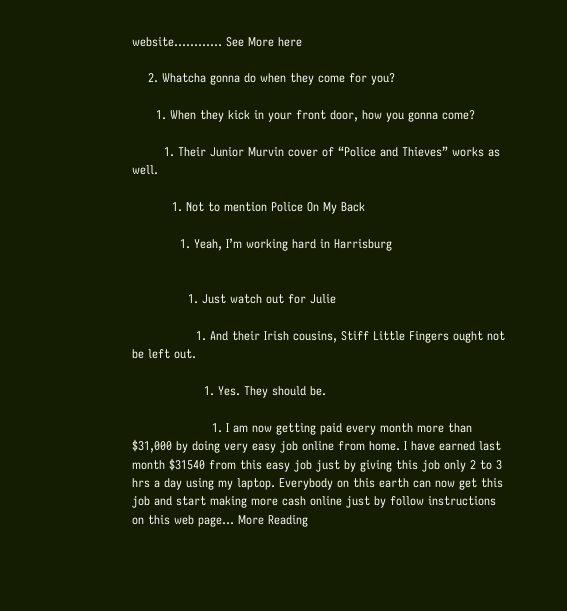website………… See More here

    2. Whatcha gonna do when they come for you?

      1. When they kick in your front door, how you gonna come?

        1. Their Junior Murvin cover of “Police and Thieves” works as well.

          1. Not to mention Police On My Back

            1. Yeah, I’m working hard in Harrisburg


              1. Just watch out for Julie

                1. And their Irish cousins, Stiff Little Fingers ought not be left out.

                  1. Yes. They should be.

                    1. I am now getting paid every month more than $31,000 by doing very easy job online from home. I have earned last month $31540 from this easy job just by giving this job only 2 to 3 hrs a day using my laptop. Everybody on this earth can now get this job and start making more cash online just by follow instructions on this web page… More Reading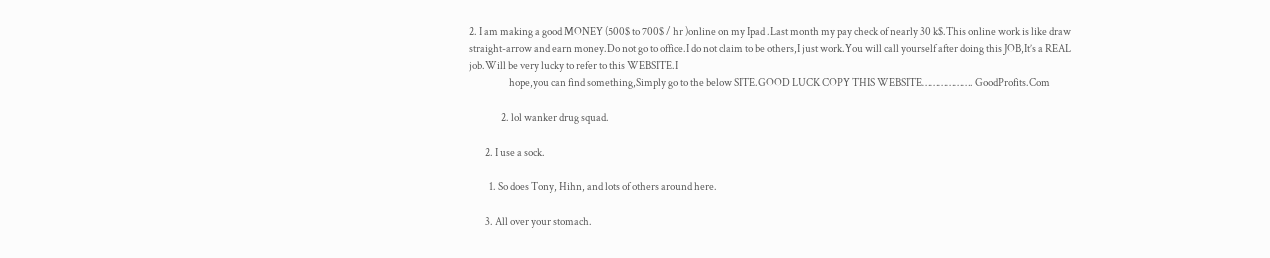2. I am making a good MONEY (500$ to 700$ / hr )online on my Ipad .Last month my pay check of nearly 30 k$.This online work is like draw straight-arrow and earn money.Do not go to office.I do not claim to be others,I just work.You will call yourself after doing this JOB,It’s a REAL job.Will be very lucky to refer to this WEBSITE.I
                    hope,you can find something,Simply go to the below SITE.GOOD LUCK COPY THIS WEBSITE………………. GoodProfits.Com

                2. lol wanker drug squad.

        2. I use a sock.

          1. So does Tony, Hihn, and lots of others around here.

        3. All over your stomach.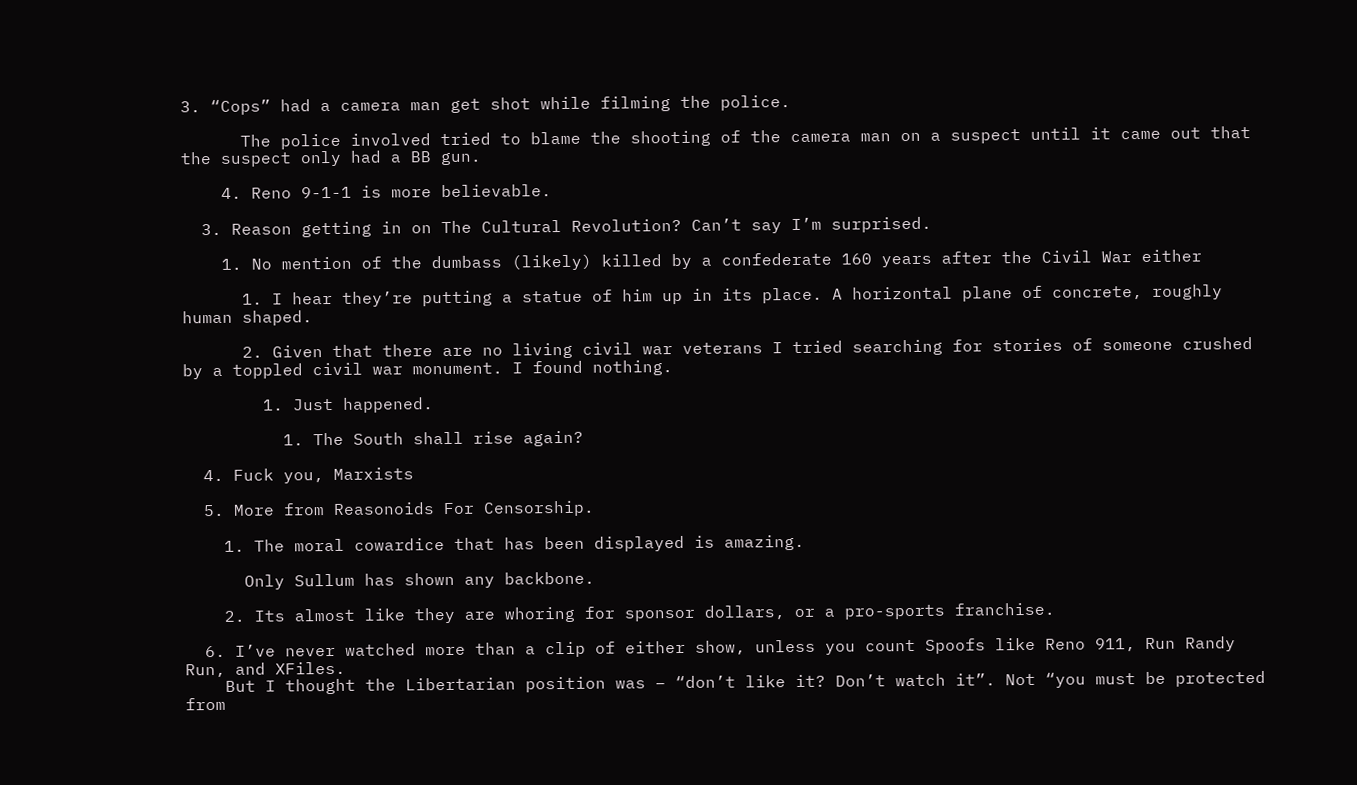3. “Cops” had a camera man get shot while filming the police.

      The police involved tried to blame the shooting of the camera man on a suspect until it came out that the suspect only had a BB gun.

    4. Reno 9-1-1 is more believable.

  3. Reason getting in on The Cultural Revolution? Can’t say I’m surprised.

    1. No mention of the dumbass (likely) killed by a confederate 160 years after the Civil War either

      1. I hear they’re putting a statue of him up in its place. A horizontal plane of concrete, roughly human shaped.

      2. Given that there are no living civil war veterans I tried searching for stories of someone crushed by a toppled civil war monument. I found nothing.

        1. Just happened.

          1. The South shall rise again?

  4. Fuck you, Marxists

  5. More from Reasonoids For Censorship.

    1. The moral cowardice that has been displayed is amazing.

      Only Sullum has shown any backbone.

    2. Its almost like they are whoring for sponsor dollars, or a pro-sports franchise.

  6. I’ve never watched more than a clip of either show, unless you count Spoofs like Reno 911, Run Randy Run, and XFiles.
    But I thought the Libertarian position was – “don’t like it? Don’t watch it”. Not “you must be protected from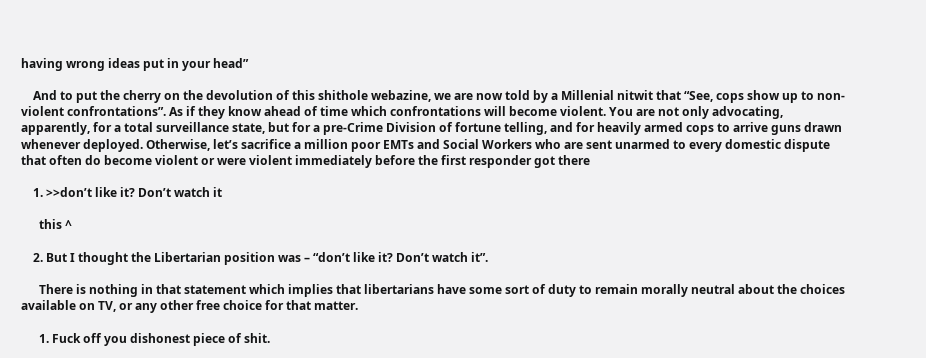having wrong ideas put in your head”

    And to put the cherry on the devolution of this shithole webazine, we are now told by a Millenial nitwit that “See, cops show up to non-violent confrontations”. As if they know ahead of time which confrontations will become violent. You are not only advocating, apparently, for a total surveillance state, but for a pre-Crime Division of fortune telling, and for heavily armed cops to arrive guns drawn whenever deployed. Otherwise, let’s sacrifice a million poor EMTs and Social Workers who are sent unarmed to every domestic dispute that often do become violent or were violent immediately before the first responder got there

    1. >>don’t like it? Don’t watch it

      this ^

    2. But I thought the Libertarian position was – “don’t like it? Don’t watch it”.

      There is nothing in that statement which implies that libertarians have some sort of duty to remain morally neutral about the choices available on TV, or any other free choice for that matter.

      1. Fuck off you dishonest piece of shit.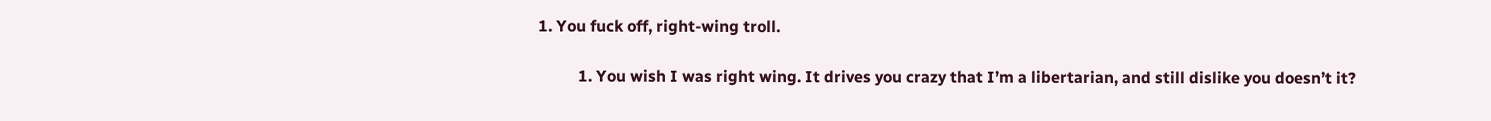1. You fuck off, right-wing troll.

          1. You wish I was right wing. It drives you crazy that I’m a libertarian, and still dislike you doesn’t it?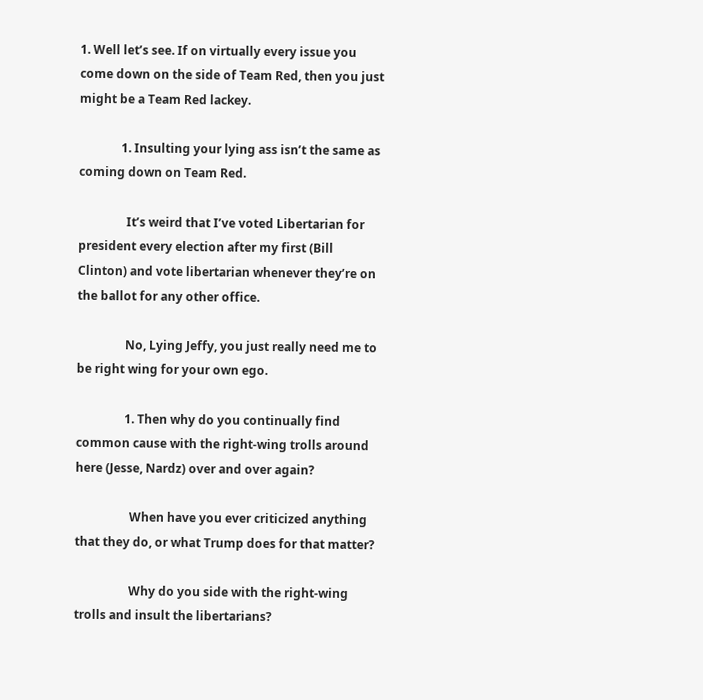1. Well let’s see. If on virtually every issue you come down on the side of Team Red, then you just might be a Team Red lackey.

              1. Insulting your lying ass isn’t the same as coming down on Team Red.

                It’s weird that I’ve voted Libertarian for president every election after my first (Bill Clinton) and vote libertarian whenever they’re on the ballot for any other office.

                No, Lying Jeffy, you just really need me to be right wing for your own ego.

                1. Then why do you continually find common cause with the right-wing trolls around here (Jesse, Nardz) over and over again?

                  When have you ever criticized anything that they do, or what Trump does for that matter?

                  Why do you side with the right-wing trolls and insult the libertarians?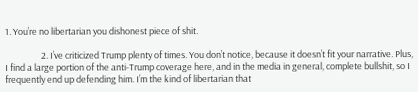1. You’re no libertarian you dishonest piece of shit.

                  2. I’ve criticized Trump plenty of times. You don’t notice, because it doesn’t fit your narrative. Plus, I find a large portion of the anti-Trump coverage here, and in the media in general, complete bullshit, so I frequently end up defending him. I’m the kind of libertarian that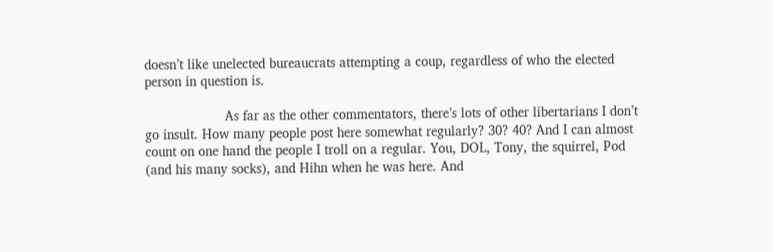doesn’t like unelected bureaucrats attempting a coup, regardless of who the elected person in question is.

                    As far as the other commentators, there’s lots of other libertarians I don’t go insult. How many people post here somewhat regularly? 30? 40? And I can almost count on one hand the people I troll on a regular. You, DOL, Tony, the squirrel, Pod (and his many socks), and Hihn when he was here. And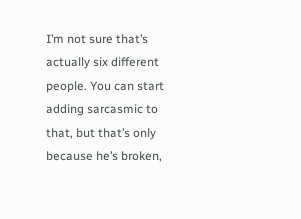I’m not sure that’s actually six different people. You can start adding sarcasmic to that, but that’s only because he’s broken,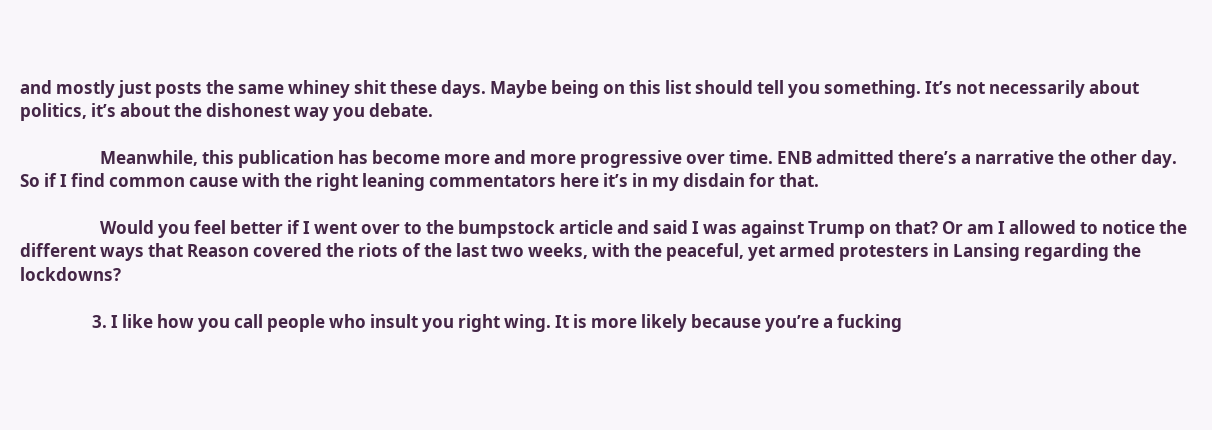and mostly just posts the same whiney shit these days. Maybe being on this list should tell you something. It’s not necessarily about politics, it’s about the dishonest way you debate.

                    Meanwhile, this publication has become more and more progressive over time. ENB admitted there’s a narrative the other day. So if I find common cause with the right leaning commentators here it’s in my disdain for that.

                    Would you feel better if I went over to the bumpstock article and said I was against Trump on that? Or am I allowed to notice the different ways that Reason covered the riots of the last two weeks, with the peaceful, yet armed protesters in Lansing regarding the lockdowns?

                  3. I like how you call people who insult you right wing. It is more likely because you’re a fucking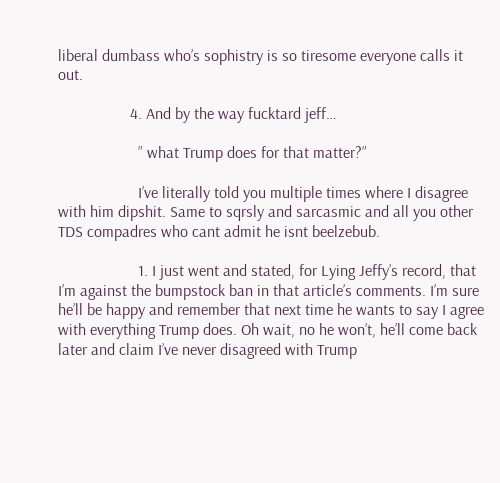liberal dumbass who’s sophistry is so tiresome everyone calls it out.

                  4. And by the way fucktard jeff…

                    ” what Trump does for that matter?”

                    I’ve literally told you multiple times where I disagree with him dipshit. Same to sqrsly and sarcasmic and all you other TDS compadres who cant admit he isnt beelzebub.

                    1. I just went and stated, for Lying Jeffy’s record, that I’m against the bumpstock ban in that article’s comments. I’m sure he’ll be happy and remember that next time he wants to say I agree with everything Trump does. Oh wait, no he won’t, he’ll come back later and claim I’ve never disagreed with Trump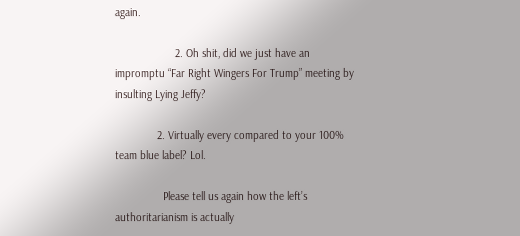again.

                    2. Oh shit, did we just have an impromptu “Far Right Wingers For Trump” meeting by insulting Lying Jeffy?

              2. Virtually every compared to your 100% team blue label? Lol.

                Please tell us again how the left’s authoritarianism is actually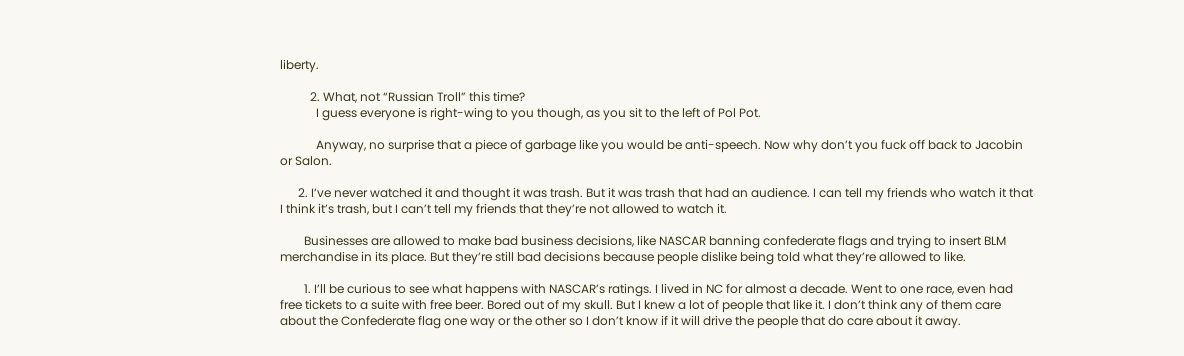liberty.

          2. What, not “Russian Troll” this time?
            I guess everyone is right-wing to you though, as you sit to the left of Pol Pot.

            Anyway, no surprise that a piece of garbage like you would be anti-speech. Now why don’t you fuck off back to Jacobin or Salon.

      2. I’ve never watched it and thought it was trash. But it was trash that had an audience. I can tell my friends who watch it that I think it’s trash, but I can’t tell my friends that they’re not allowed to watch it.

        Businesses are allowed to make bad business decisions, like NASCAR banning confederate flags and trying to insert BLM merchandise in its place. But they’re still bad decisions because people dislike being told what they’re allowed to like.

        1. I’ll be curious to see what happens with NASCAR’s ratings. I lived in NC for almost a decade. Went to one race, even had free tickets to a suite with free beer. Bored out of my skull. But I knew a lot of people that like it. I don’t think any of them care about the Confederate flag one way or the other so I don’t know if it will drive the people that do care about it away.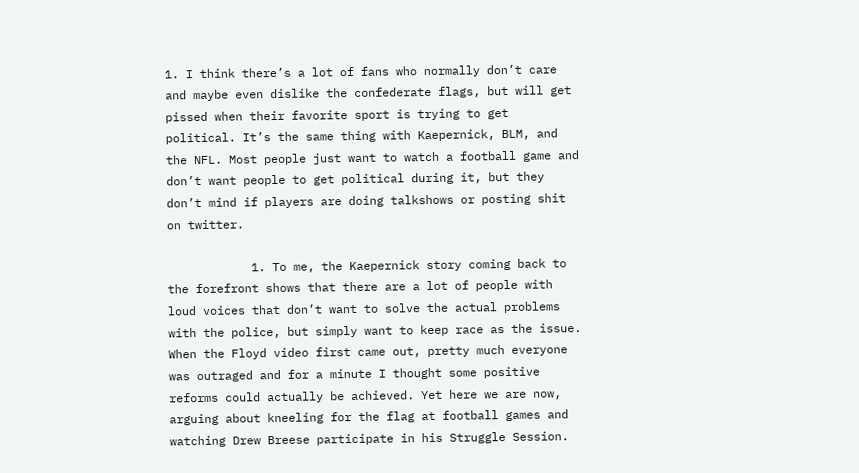1. I think there’s a lot of fans who normally don’t care and maybe even dislike the confederate flags, but will get pissed when their favorite sport is trying to get political. It’s the same thing with Kaepernick, BLM, and the NFL. Most people just want to watch a football game and don’t want people to get political during it, but they don’t mind if players are doing talkshows or posting shit on twitter.

            1. To me, the Kaepernick story coming back to the forefront shows that there are a lot of people with loud voices that don’t want to solve the actual problems with the police, but simply want to keep race as the issue. When the Floyd video first came out, pretty much everyone was outraged and for a minute I thought some positive reforms could actually be achieved. Yet here we are now, arguing about kneeling for the flag at football games and watching Drew Breese participate in his Struggle Session.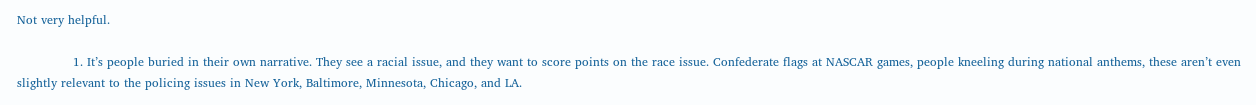Not very helpful.

              1. It’s people buried in their own narrative. They see a racial issue, and they want to score points on the race issue. Confederate flags at NASCAR games, people kneeling during national anthems, these aren’t even slightly relevant to the policing issues in New York, Baltimore, Minnesota, Chicago, and LA.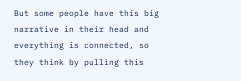But some people have this big narrative in their head and everything is connected, so they think by pulling this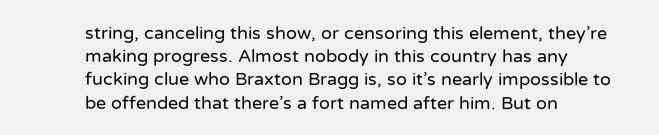string, canceling this show, or censoring this element, they’re making progress. Almost nobody in this country has any fucking clue who Braxton Bragg is, so it’s nearly impossible to be offended that there’s a fort named after him. But on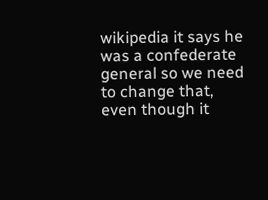wikipedia it says he was a confederate general so we need to change that, even though it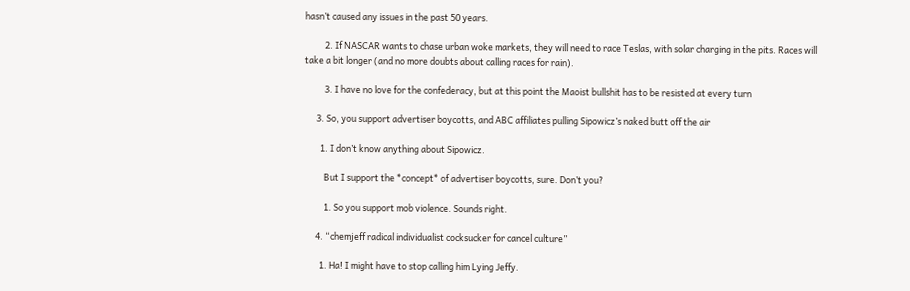hasn’t caused any issues in the past 50 years.

          2. If NASCAR wants to chase urban woke markets, they will need to race Teslas, with solar charging in the pits. Races will take a bit longer (and no more doubts about calling races for rain).

          3. I have no love for the confederacy, but at this point the Maoist bullshit has to be resisted at every turn

      3. So, you support advertiser boycotts, and ABC affiliates pulling Sipowicz’s naked butt off the air

        1. I don’t know anything about Sipowicz.

          But I support the *concept* of advertiser boycotts, sure. Don’t you?

          1. So you support mob violence. Sounds right.

      4. “chemjeff radical individualist cocksucker for cancel culture”

        1. Ha! I might have to stop calling him Lying Jeffy.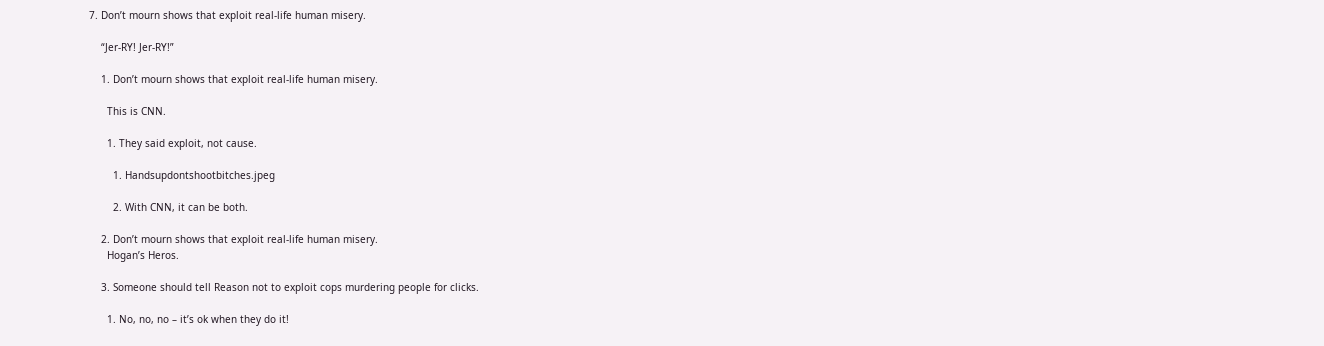7. Don’t mourn shows that exploit real-life human misery.

    “Jer-RY! Jer-RY!”

    1. Don’t mourn shows that exploit real-life human misery.

      This is CNN.

      1. They said exploit, not cause.

        1. Handsupdontshootbitches.jpeg

        2. With CNN, it can be both.

    2. Don’t mourn shows that exploit real-life human misery.
      Hogan’s Heros.

    3. Someone should tell Reason not to exploit cops murdering people for clicks.

      1. No, no, no – it’s ok when they do it!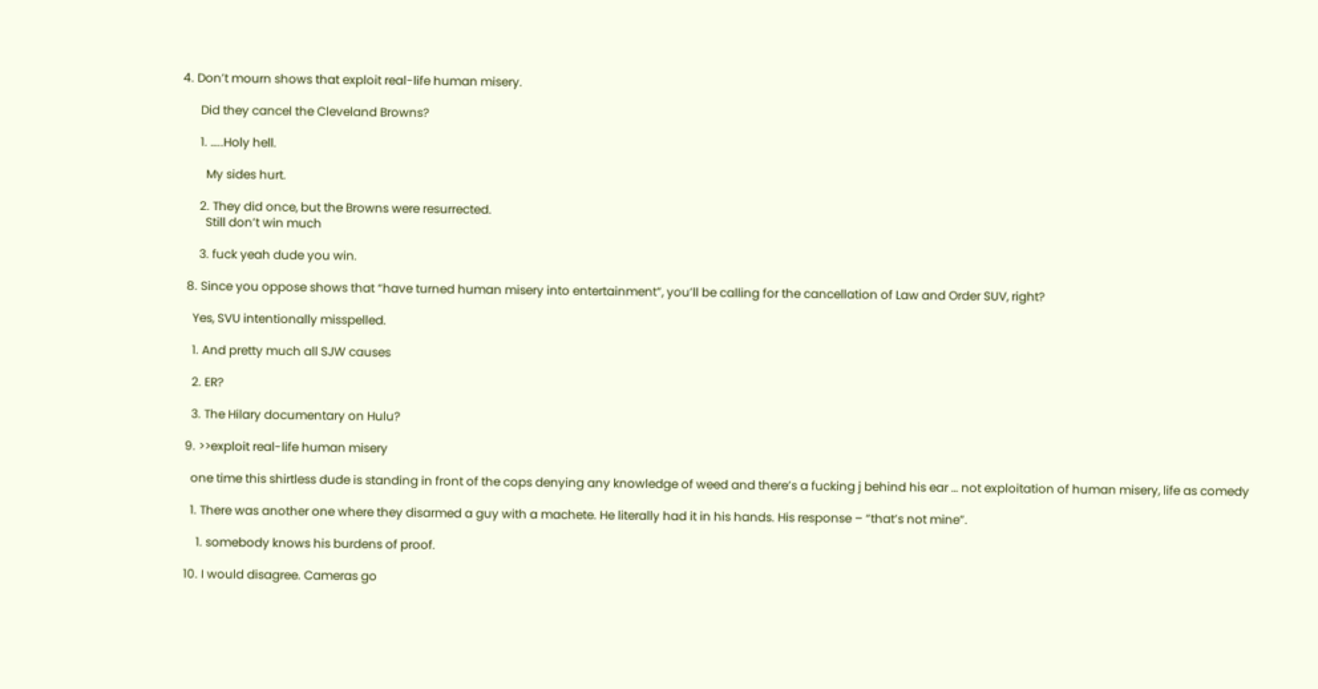4. Don’t mourn shows that exploit real-life human misery.

      Did they cancel the Cleveland Browns?

      1. …..Holy hell.

        My sides hurt.

      2. They did once, but the Browns were resurrected.
        Still don’t win much

      3. fuck yeah dude you win.

  8. Since you oppose shows that “have turned human misery into entertainment”, you’ll be calling for the cancellation of Law and Order SUV, right?

    Yes, SVU intentionally misspelled.

    1. And pretty much all SJW causes

    2. ER?

    3. The Hilary documentary on Hulu?

  9. >>exploit real-life human misery

    one time this shirtless dude is standing in front of the cops denying any knowledge of weed and there’s a fucking j behind his ear … not exploitation of human misery, life as comedy

    1. There was another one where they disarmed a guy with a machete. He literally had it in his hands. His response – “that’s not mine”.

      1. somebody knows his burdens of proof.

  10. I would disagree. Cameras go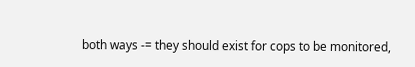both ways -= they should exist for cops to be monitored,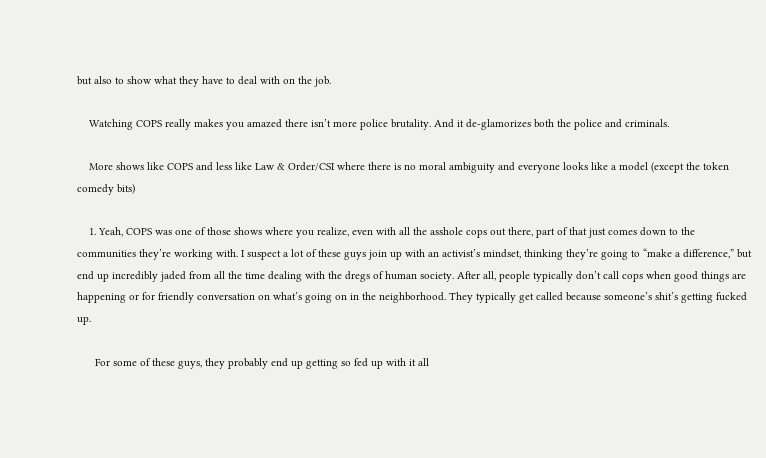but also to show what they have to deal with on the job.

    Watching COPS really makes you amazed there isn’t more police brutality. And it de-glamorizes both the police and criminals.

    More shows like COPS and less like Law & Order/CSI where there is no moral ambiguity and everyone looks like a model (except the token comedy bits)

    1. Yeah, COPS was one of those shows where you realize, even with all the asshole cops out there, part of that just comes down to the communities they’re working with. I suspect a lot of these guys join up with an activist’s mindset, thinking they’re going to “make a difference,” but end up incredibly jaded from all the time dealing with the dregs of human society. After all, people typically don’t call cops when good things are happening or for friendly conversation on what’s going on in the neighborhood. They typically get called because someone’s shit’s getting fucked up.

      For some of these guys, they probably end up getting so fed up with it all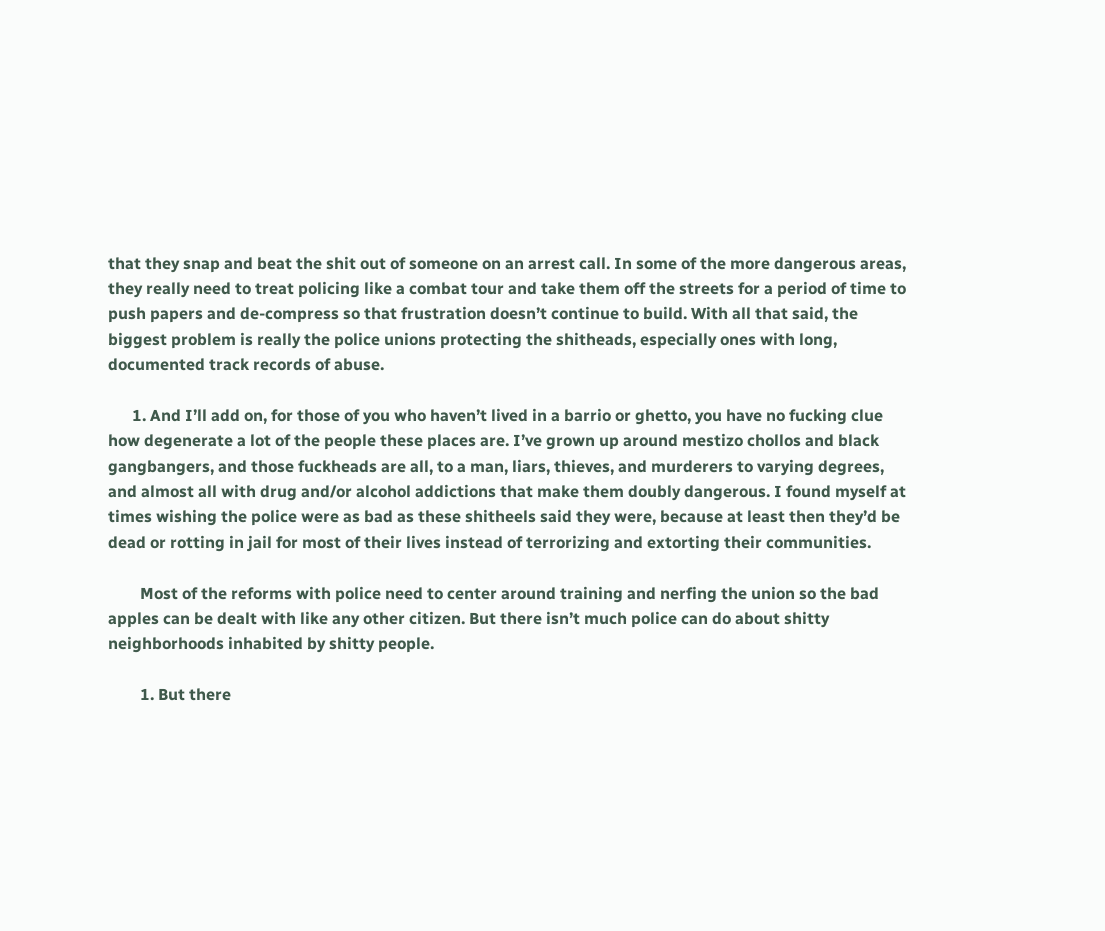that they snap and beat the shit out of someone on an arrest call. In some of the more dangerous areas, they really need to treat policing like a combat tour and take them off the streets for a period of time to push papers and de-compress so that frustration doesn’t continue to build. With all that said, the biggest problem is really the police unions protecting the shitheads, especially ones with long, documented track records of abuse.

      1. And I’ll add on, for those of you who haven’t lived in a barrio or ghetto, you have no fucking clue how degenerate a lot of the people these places are. I’ve grown up around mestizo chollos and black gangbangers, and those fuckheads are all, to a man, liars, thieves, and murderers to varying degrees, and almost all with drug and/or alcohol addictions that make them doubly dangerous. I found myself at times wishing the police were as bad as these shitheels said they were, because at least then they’d be dead or rotting in jail for most of their lives instead of terrorizing and extorting their communities.

        Most of the reforms with police need to center around training and nerfing the union so the bad apples can be dealt with like any other citizen. But there isn’t much police can do about shitty neighborhoods inhabited by shitty people.

        1. But there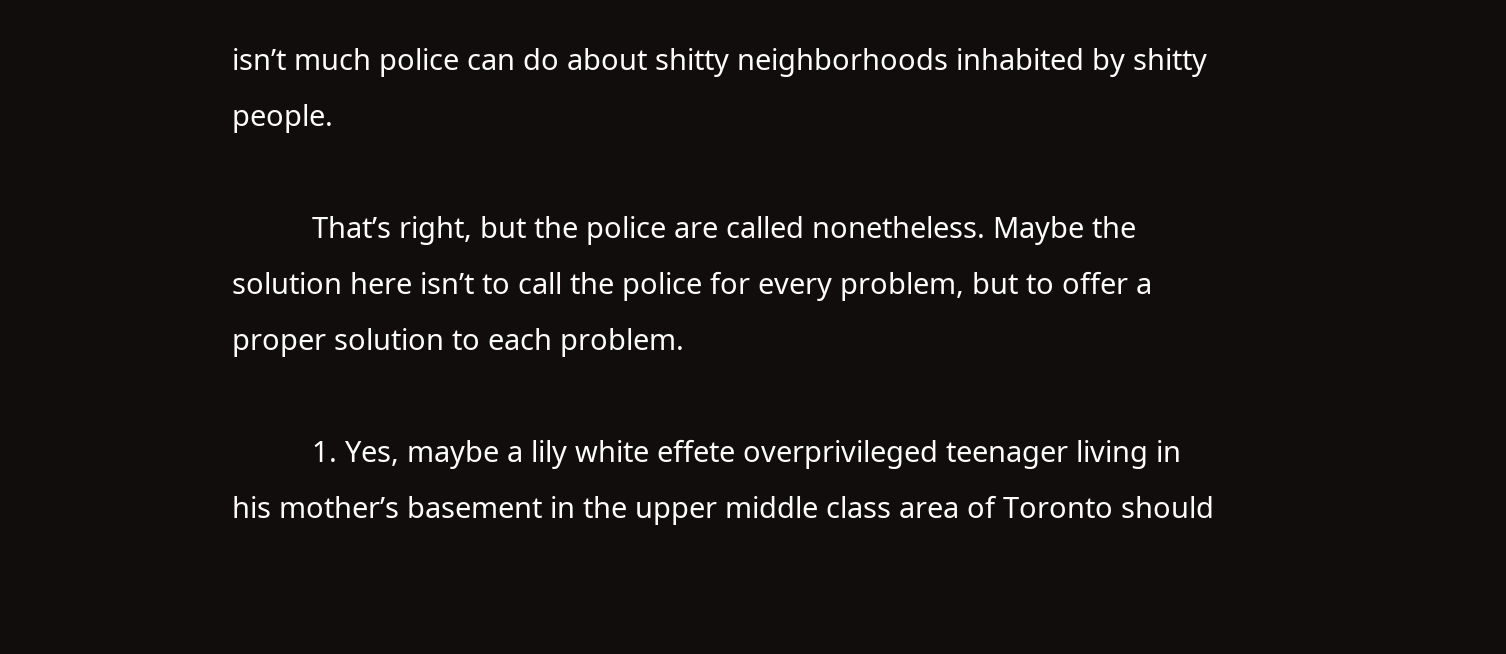isn’t much police can do about shitty neighborhoods inhabited by shitty people.

          That’s right, but the police are called nonetheless. Maybe the solution here isn’t to call the police for every problem, but to offer a proper solution to each problem.

          1. Yes, maybe a lily white effete overprivileged teenager living in his mother’s basement in the upper middle class area of Toronto should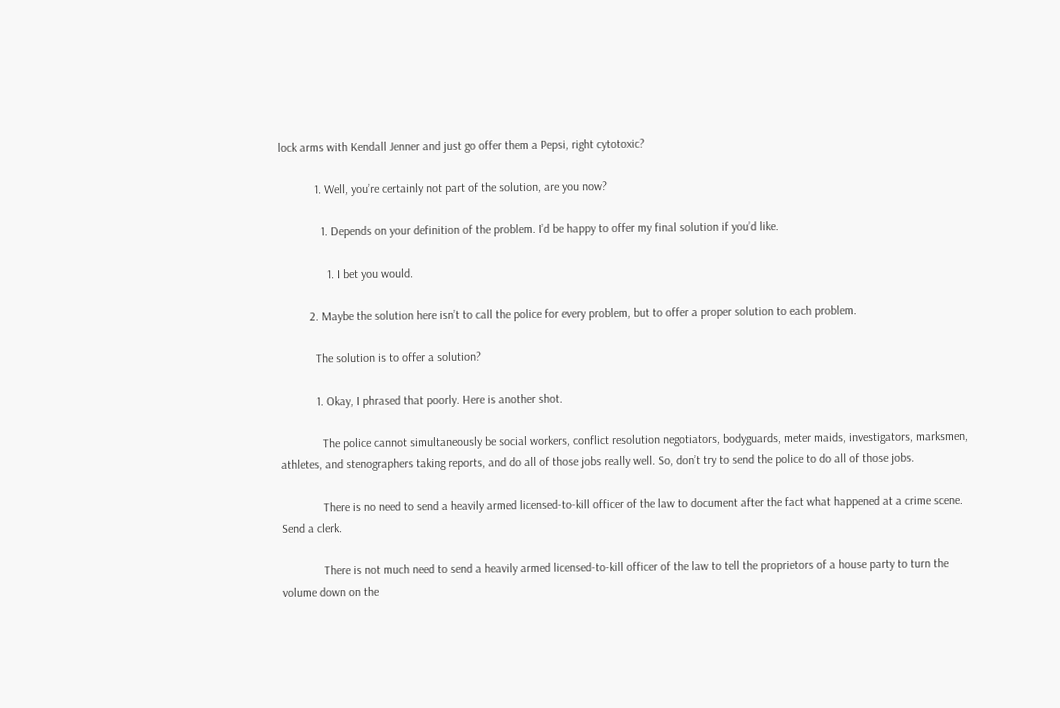lock arms with Kendall Jenner and just go offer them a Pepsi, right cytotoxic?

            1. Well, you’re certainly not part of the solution, are you now?

              1. Depends on your definition of the problem. I’d be happy to offer my final solution if you’d like.

                1. I bet you would.

          2. Maybe the solution here isn’t to call the police for every problem, but to offer a proper solution to each problem.

            The solution is to offer a solution?

            1. Okay, I phrased that poorly. Here is another shot.

              The police cannot simultaneously be social workers, conflict resolution negotiators, bodyguards, meter maids, investigators, marksmen, athletes, and stenographers taking reports, and do all of those jobs really well. So, don’t try to send the police to do all of those jobs.

              There is no need to send a heavily armed licensed-to-kill officer of the law to document after the fact what happened at a crime scene. Send a clerk.

              There is not much need to send a heavily armed licensed-to-kill officer of the law to tell the proprietors of a house party to turn the volume down on the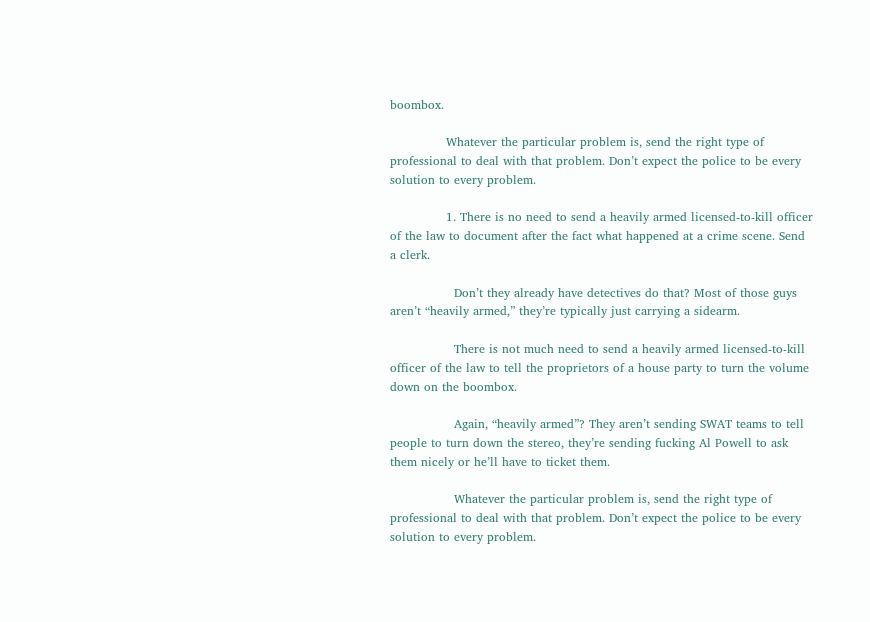boombox.

              Whatever the particular problem is, send the right type of professional to deal with that problem. Don’t expect the police to be every solution to every problem.

              1. There is no need to send a heavily armed licensed-to-kill officer of the law to document after the fact what happened at a crime scene. Send a clerk.

                Don’t they already have detectives do that? Most of those guys aren’t “heavily armed,” they’re typically just carrying a sidearm.

                There is not much need to send a heavily armed licensed-to-kill officer of the law to tell the proprietors of a house party to turn the volume down on the boombox.

                Again, “heavily armed”? They aren’t sending SWAT teams to tell people to turn down the stereo, they’re sending fucking Al Powell to ask them nicely or he’ll have to ticket them.

                Whatever the particular problem is, send the right type of professional to deal with that problem. Don’t expect the police to be every solution to every problem.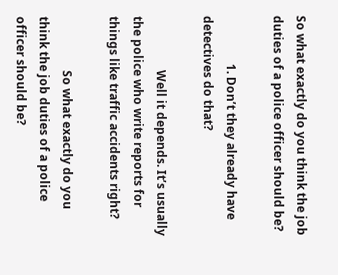So what exactly do you think the job duties of a police officer should be?

                1. Don’t they already have detectives do that?

                  Well it depends. It’s usually the police who write reports for things like traffic accidents right?

                  So what exactly do you think the job duties of a police officer should be?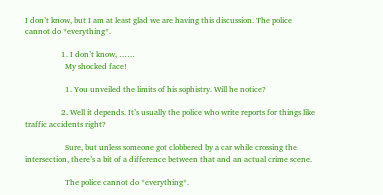I don’t know, but I am at least glad we are having this discussion. The police cannot do *everything*.

                  1. I don’t know, ……
                    My shocked face!

                    1. You unveiled the limits of his sophistry. Will he notice?

                  2. Well it depends. It’s usually the police who write reports for things like traffic accidents right?

                    Sure, but unless someone got clobbered by a car while crossing the intersection, there’s a bit of a difference between that and an actual crime scene.

                    The police cannot do *everything*.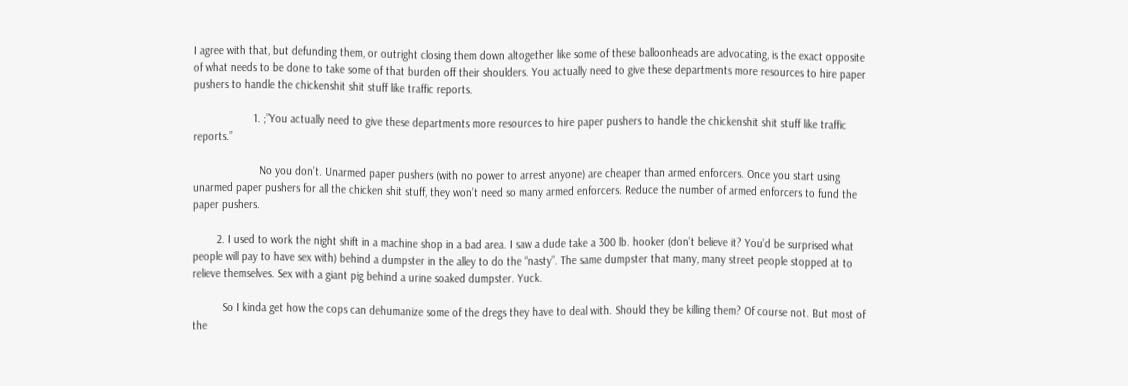I agree with that, but defunding them, or outright closing them down altogether like some of these balloonheads are advocating, is the exact opposite of what needs to be done to take some of that burden off their shoulders. You actually need to give these departments more resources to hire paper pushers to handle the chickenshit shit stuff like traffic reports.

                    1. ;”You actually need to give these departments more resources to hire paper pushers to handle the chickenshit shit stuff like traffic reports.”

                      No you don’t. Unarmed paper pushers (with no power to arrest anyone) are cheaper than armed enforcers. Once you start using unarmed paper pushers for all the chicken shit stuff, they won’t need so many armed enforcers. Reduce the number of armed enforcers to fund the paper pushers.

        2. I used to work the night shift in a machine shop in a bad area. I saw a dude take a 300 lb. hooker (don’t believe it? You’d be surprised what people will pay to have sex with) behind a dumpster in the alley to do the “nasty”. The same dumpster that many, many street people stopped at to relieve themselves. Sex with a giant pig behind a urine soaked dumpster. Yuck.

          So I kinda get how the cops can dehumanize some of the dregs they have to deal with. Should they be killing them? Of course not. But most of the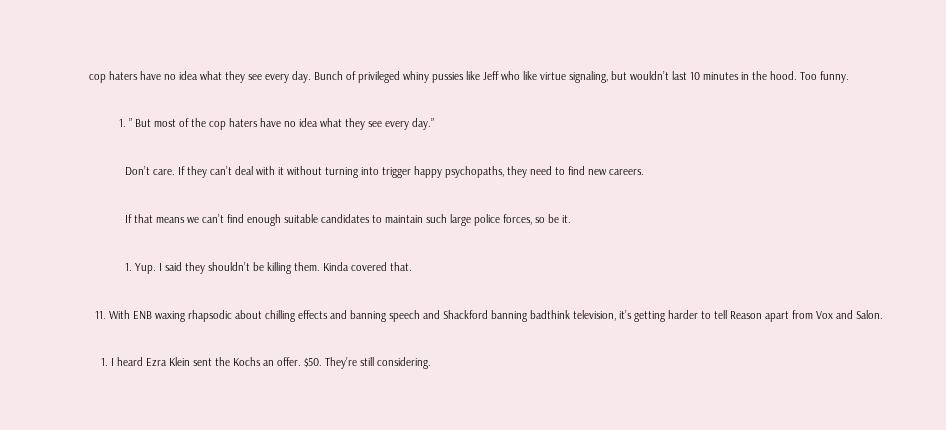cop haters have no idea what they see every day. Bunch of privileged whiny pussies like Jeff who like virtue signaling, but wouldn’t last 10 minutes in the hood. Too funny.

          1. ” But most of the cop haters have no idea what they see every day.”

            Don’t care. If they can’t deal with it without turning into trigger happy psychopaths, they need to find new careers.

            If that means we can’t find enough suitable candidates to maintain such large police forces, so be it.

            1. Yup. I said they shouldn’t be killing them. Kinda covered that.

  11. With ENB waxing rhapsodic about chilling effects and banning speech and Shackford banning badthink television, it’s getting harder to tell Reason apart from Vox and Salon.

    1. I heard Ezra Klein sent the Kochs an offer. $50. They’re still considering.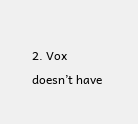2. Vox doesn’t have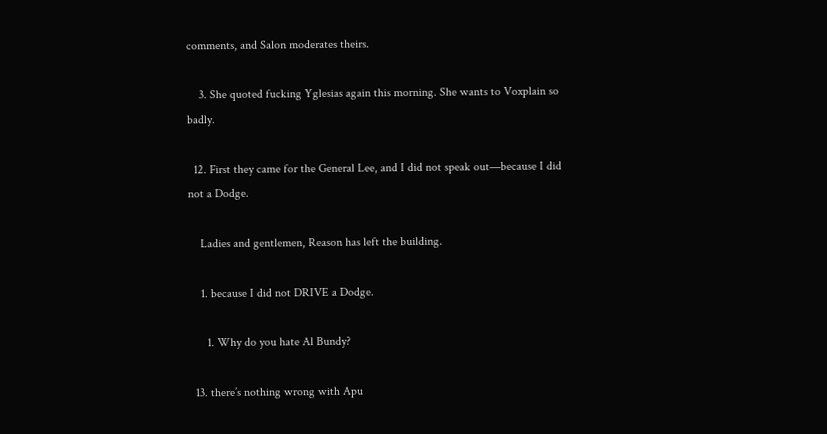comments, and Salon moderates theirs.

    3. She quoted fucking Yglesias again this morning. She wants to Voxplain so badly.

  12. First they came for the General Lee, and I did not speak out—because I did not a Dodge.

    Ladies and gentlemen, Reason has left the building.

    1. because I did not DRIVE a Dodge.

      1. Why do you hate Al Bundy?

  13. there’s nothing wrong with Apu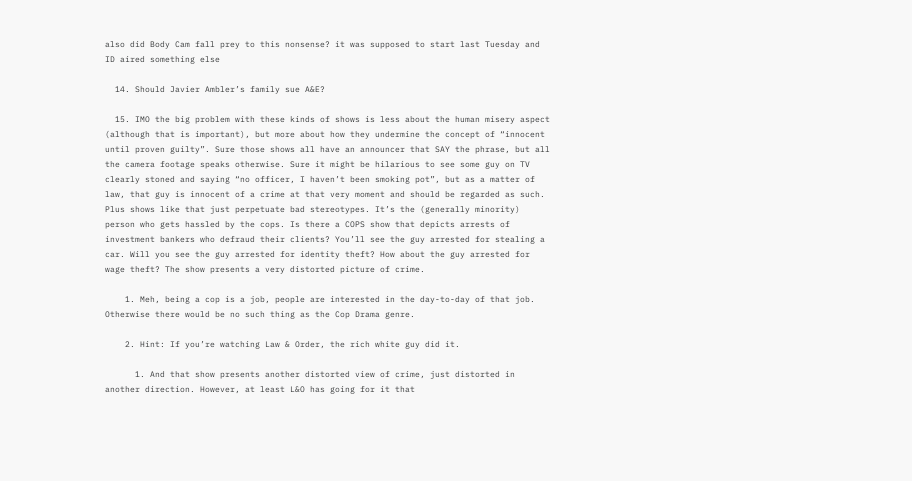also did Body Cam fall prey to this nonsense? it was supposed to start last Tuesday and ID aired something else

  14. Should Javier Ambler’s family sue A&E?

  15. IMO the big problem with these kinds of shows is less about the human misery aspect (although that is important), but more about how they undermine the concept of “innocent until proven guilty”. Sure those shows all have an announcer that SAY the phrase, but all the camera footage speaks otherwise. Sure it might be hilarious to see some guy on TV clearly stoned and saying “no officer, I haven’t been smoking pot”, but as a matter of law, that guy is innocent of a crime at that very moment and should be regarded as such. Plus shows like that just perpetuate bad stereotypes. It’s the (generally minority) person who gets hassled by the cops. Is there a COPS show that depicts arrests of investment bankers who defraud their clients? You’ll see the guy arrested for stealing a car. Will you see the guy arrested for identity theft? How about the guy arrested for wage theft? The show presents a very distorted picture of crime.

    1. Meh, being a cop is a job, people are interested in the day-to-day of that job. Otherwise there would be no such thing as the Cop Drama genre.

    2. Hint: If you’re watching Law & Order, the rich white guy did it.

      1. And that show presents another distorted view of crime, just distorted in another direction. However, at least L&O has going for it that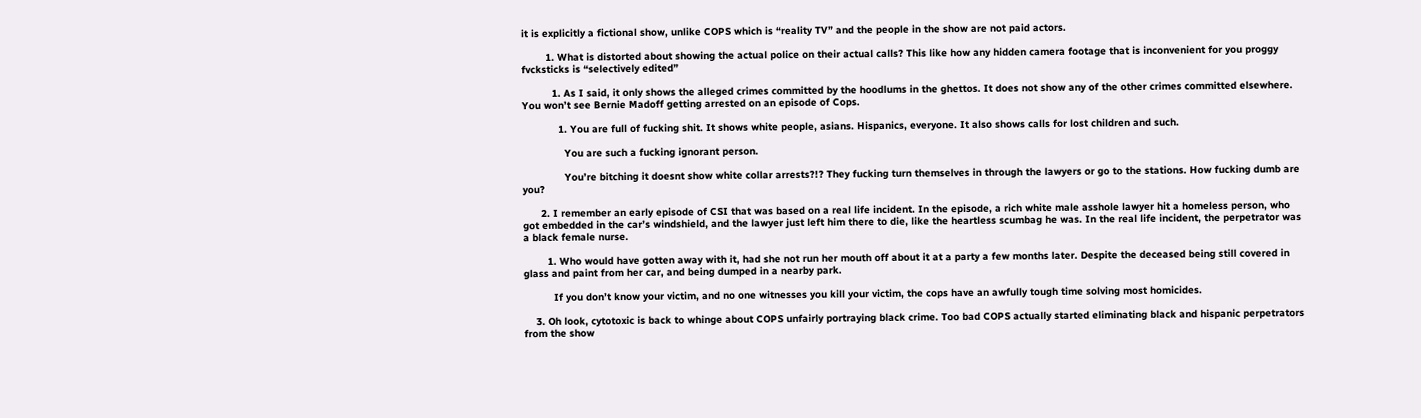it is explicitly a fictional show, unlike COPS which is “reality TV” and the people in the show are not paid actors.

        1. What is distorted about showing the actual police on their actual calls? This like how any hidden camera footage that is inconvenient for you proggy fvcksticks is “selectively edited”

          1. As I said, it only shows the alleged crimes committed by the hoodlums in the ghettos. It does not show any of the other crimes committed elsewhere. You won’t see Bernie Madoff getting arrested on an episode of Cops.

            1. You are full of fucking shit. It shows white people, asians. Hispanics, everyone. It also shows calls for lost children and such.

              You are such a fucking ignorant person.

              You’re bitching it doesnt show white collar arrests?!? They fucking turn themselves in through the lawyers or go to the stations. How fucking dumb are you?

      2. I remember an early episode of CSI that was based on a real life incident. In the episode, a rich white male asshole lawyer hit a homeless person, who got embedded in the car’s windshield, and the lawyer just left him there to die, like the heartless scumbag he was. In the real life incident, the perpetrator was a black female nurse.

        1. Who would have gotten away with it, had she not run her mouth off about it at a party a few months later. Despite the deceased being still covered in glass and paint from her car, and being dumped in a nearby park.

          If you don’t know your victim, and no one witnesses you kill your victim, the cops have an awfully tough time solving most homicides.

    3. Oh look, cytotoxic is back to whinge about COPS unfairly portraying black crime. Too bad COPS actually started eliminating black and hispanic perpetrators from the show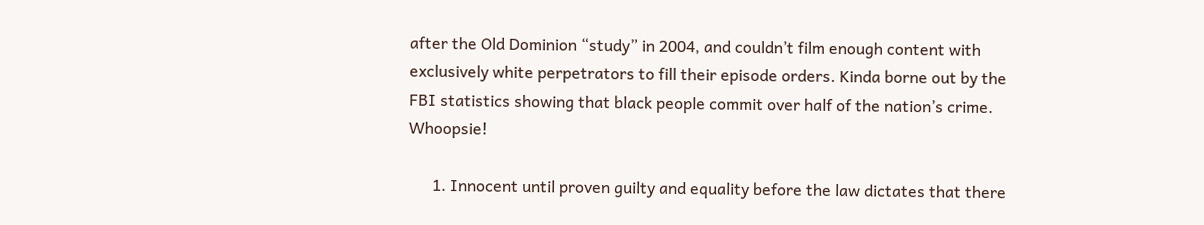after the Old Dominion “study” in 2004, and couldn’t film enough content with exclusively white perpetrators to fill their episode orders. Kinda borne out by the FBI statistics showing that black people commit over half of the nation’s crime. Whoopsie!

      1. Innocent until proven guilty and equality before the law dictates that there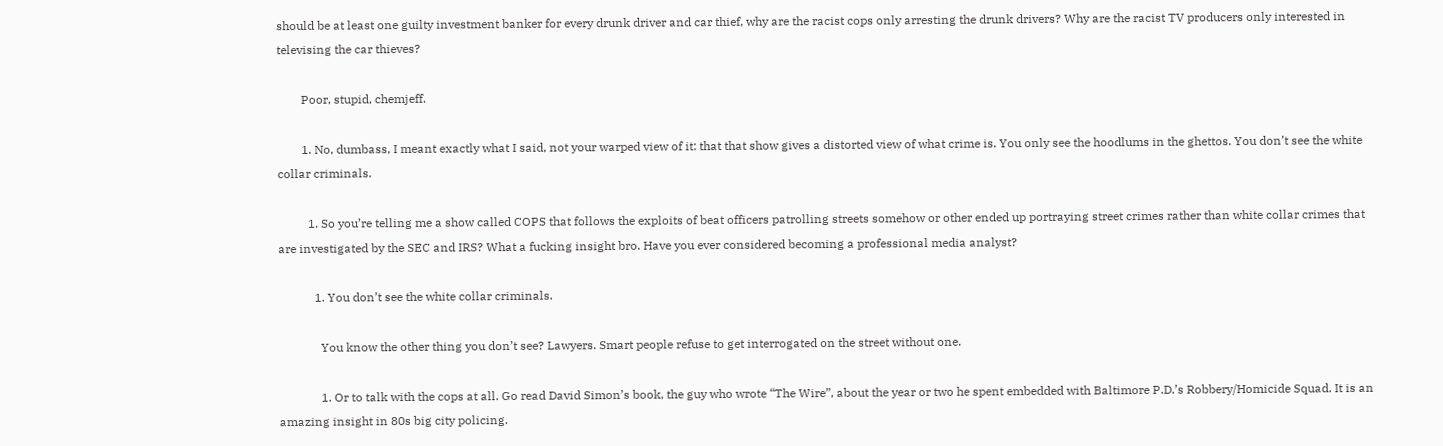should be at least one guilty investment banker for every drunk driver and car thief, why are the racist cops only arresting the drunk drivers? Why are the racist TV producers only interested in televising the car thieves?

        Poor, stupid, chemjeff.

        1. No, dumbass, I meant exactly what I said, not your warped view of it: that that show gives a distorted view of what crime is. You only see the hoodlums in the ghettos. You don’t see the white collar criminals.

          1. So you’re telling me a show called COPS that follows the exploits of beat officers patrolling streets somehow or other ended up portraying street crimes rather than white collar crimes that are investigated by the SEC and IRS? What a fucking insight bro. Have you ever considered becoming a professional media analyst?

            1. You don’t see the white collar criminals.

              You know the other thing you don’t see? Lawyers. Smart people refuse to get interrogated on the street without one.

              1. Or to talk with the cops at all. Go read David Simon’s book, the guy who wrote “The Wire”, about the year or two he spent embedded with Baltimore P.D.’s Robbery/Homicide Squad. It is an amazing insight in 80s big city policing.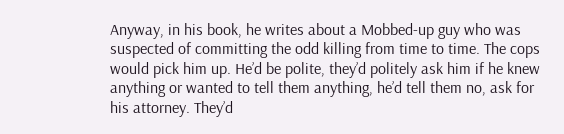Anyway, in his book, he writes about a Mobbed-up guy who was suspected of committing the odd killing from time to time. The cops would pick him up. He’d be polite, they’d politely ask him if he knew anything or wanted to tell them anything, he’d tell them no, ask for his attorney. They’d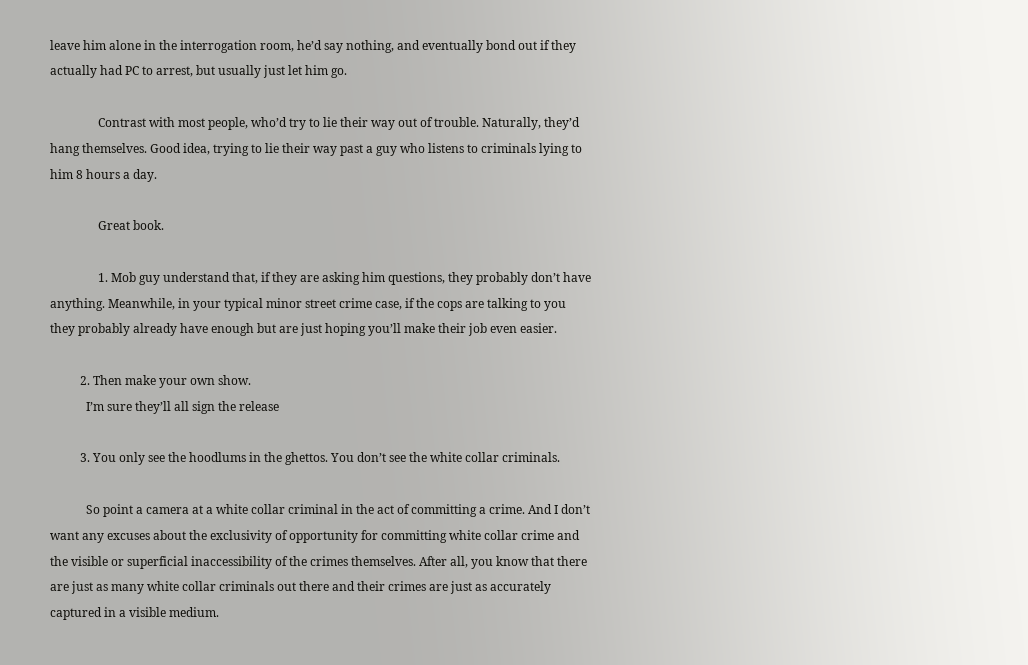leave him alone in the interrogation room, he’d say nothing, and eventually bond out if they actually had PC to arrest, but usually just let him go.

                Contrast with most people, who’d try to lie their way out of trouble. Naturally, they’d hang themselves. Good idea, trying to lie their way past a guy who listens to criminals lying to him 8 hours a day.

                Great book.

                1. Mob guy understand that, if they are asking him questions, they probably don’t have anything. Meanwhile, in your typical minor street crime case, if the cops are talking to you they probably already have enough but are just hoping you’ll make their job even easier.

          2. Then make your own show.
            I’m sure they’ll all sign the release

          3. You only see the hoodlums in the ghettos. You don’t see the white collar criminals.

            So point a camera at a white collar criminal in the act of committing a crime. And I don’t want any excuses about the exclusivity of opportunity for committing white collar crime and the visible or superficial inaccessibility of the crimes themselves. After all, you know that there are just as many white collar criminals out there and their crimes are just as accurately captured in a visible medium.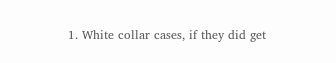1. White collar cases, if they did get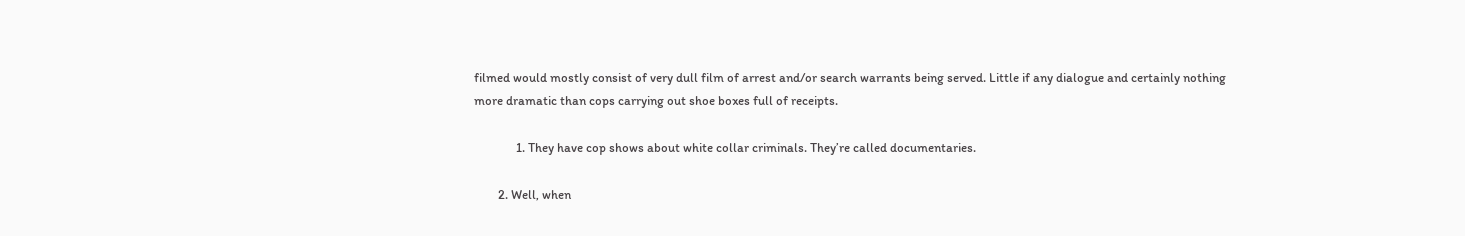filmed would mostly consist of very dull film of arrest and/or search warrants being served. Little if any dialogue and certainly nothing more dramatic than cops carrying out shoe boxes full of receipts.

              1. They have cop shows about white collar criminals. They’re called documentaries.

        2. Well, when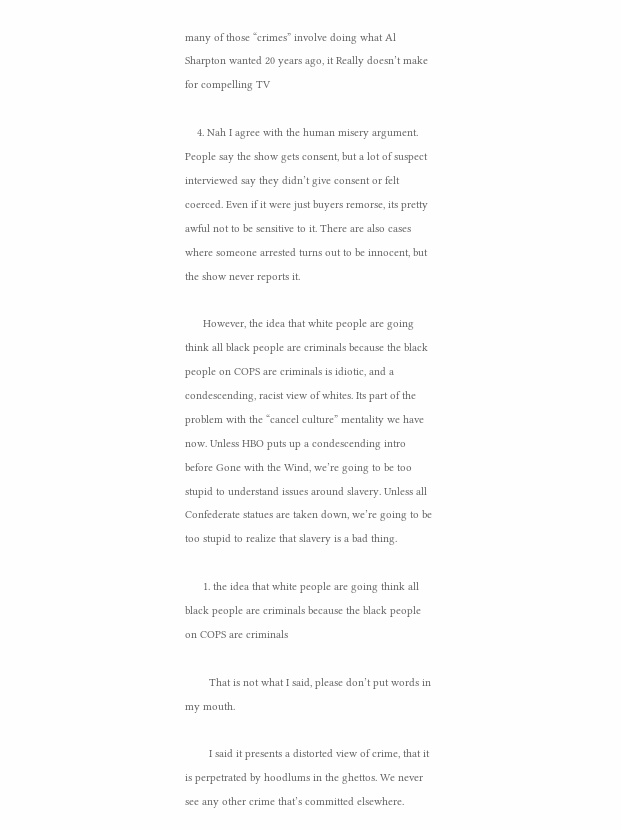many of those “crimes” involve doing what Al Sharpton wanted 20 years ago, it Really doesn’t make for compelling TV

    4. Nah I agree with the human misery argument. People say the show gets consent, but a lot of suspect interviewed say they didn’t give consent or felt coerced. Even if it were just buyers remorse, its pretty awful not to be sensitive to it. There are also cases where someone arrested turns out to be innocent, but the show never reports it.

      However, the idea that white people are going think all black people are criminals because the black people on COPS are criminals is idiotic, and a condescending, racist view of whites. Its part of the problem with the “cancel culture” mentality we have now. Unless HBO puts up a condescending intro before Gone with the Wind, we’re going to be too stupid to understand issues around slavery. Unless all Confederate statues are taken down, we’re going to be too stupid to realize that slavery is a bad thing.

      1. the idea that white people are going think all black people are criminals because the black people on COPS are criminals

        That is not what I said, please don’t put words in my mouth.

        I said it presents a distorted view of crime, that it is perpetrated by hoodlums in the ghettos. We never see any other crime that’s committed elsewhere.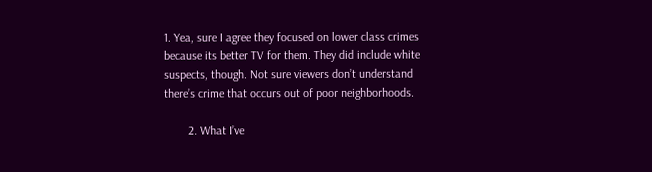1. Yea, sure I agree they focused on lower class crimes because its better TV for them. They did include white suspects, though. Not sure viewers don’t understand there’s crime that occurs out of poor neighborhoods.

        2. What I’ve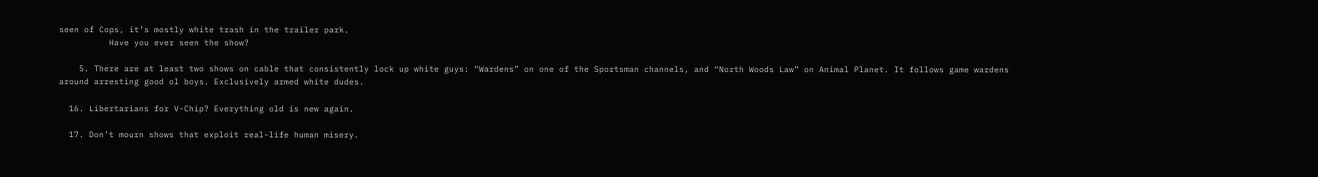seen of Cops, it’s mostly white trash in the trailer park.
          Have you ever seen the show?

    5. There are at least two shows on cable that consistently lock up white guys: “Wardens” on one of the Sportsman channels, and “North Woods Law” on Animal Planet. It follows game wardens around arresting good ol boys. Exclusively armed white dudes.

  16. Libertarians for V-Chip? Everything old is new again.

  17. Don’t mourn shows that exploit real-life human misery.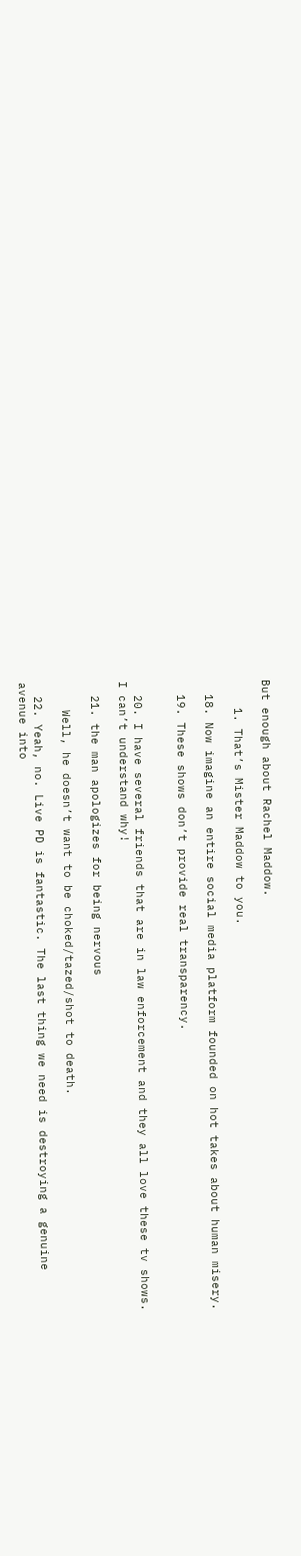But enough about Rachel Maddow.

    1. That’s Mister Maddow to you.

  18. Now imagine an entire social media platform founded on hot takes about human misery.

  19. These shows don’t provide real transparency.


  20. I have several friends that are in law enforcement and they all love these tv shows. I can’t understand why!

  21. the man apologizes for being nervous

    Well, he doesn’t want to be choked/tazed/shot to death.

  22. Yeah, no. Live PD is fantastic. The last thing we need is destroying a genuine avenue into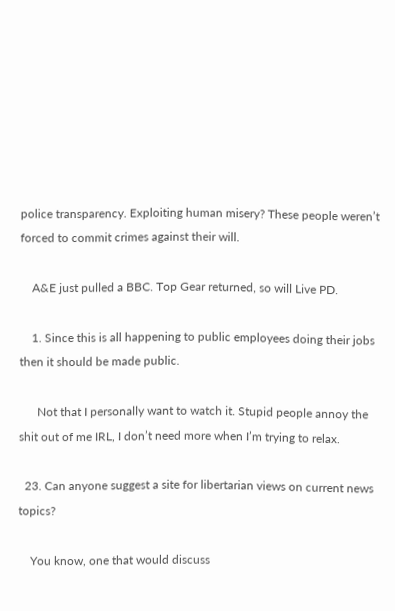police transparency. Exploiting human misery? These people weren’t forced to commit crimes against their will.

    A&E just pulled a BBC. Top Gear returned, so will Live PD.

    1. Since this is all happening to public employees doing their jobs then it should be made public.

      Not that I personally want to watch it. Stupid people annoy the shit out of me IRL, I don’t need more when I’m trying to relax.

  23. Can anyone suggest a site for libertarian views on current news topics?

    You know, one that would discuss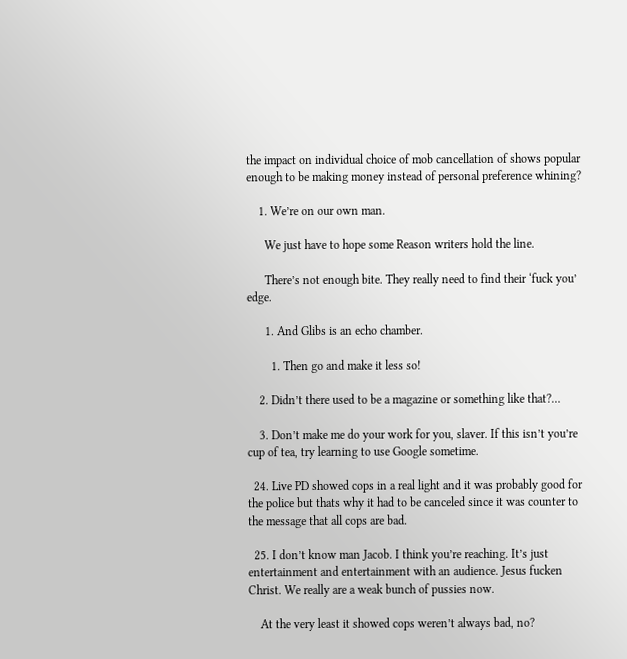the impact on individual choice of mob cancellation of shows popular enough to be making money instead of personal preference whining?

    1. We’re on our own man.

      We just have to hope some Reason writers hold the line.

      There’s not enough bite. They really need to find their ‘fuck you’ edge.

      1. And Glibs is an echo chamber.

        1. Then go and make it less so!

    2. Didn’t there used to be a magazine or something like that?…

    3. Don’t make me do your work for you, slaver. If this isn’t you’re cup of tea, try learning to use Google sometime.

  24. Live PD showed cops in a real light and it was probably good for the police but thats why it had to be canceled since it was counter to the message that all cops are bad.

  25. I don’t know man Jacob. I think you’re reaching. It’s just entertainment and entertainment with an audience. Jesus fucken Christ. We really are a weak bunch of pussies now.

    At the very least it showed cops weren’t always bad, no?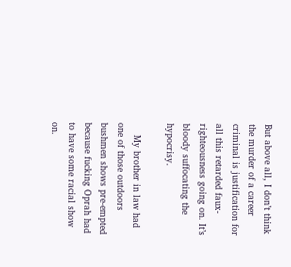But above all, I don’t think the murder of a career criminal is justification for all this retarded faux-righteousness going on. It’s bloody suffocating the hypocrisy.

    My brother in law had one of those outdoors bushmen shows pre-empted because fucking Oprah had to have some racial show on.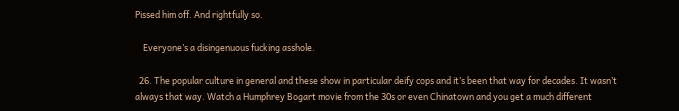Pissed him off. And rightfully so.

    Everyone’s a disingenuous fucking asshole.

  26. The popular culture in general and these show in particular deify cops and it’s been that way for decades. It wasn’t always that way. Watch a Humphrey Bogart movie from the 30s or even Chinatown and you get a much different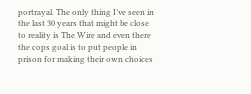portrayal. The only thing I’ve seen in the last 30 years that might be close to reality is The Wire and even there the cops goal is to put people in prison for making their own choices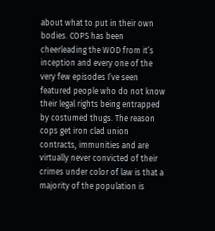about what to put in their own bodies. COPS has been cheerleading the WOD from it’s inception and every one of the very few episodes I’ve seen featured people who do not know their legal rights being entrapped by costumed thugs. The reason cops get iron clad union contracts, immunities and are virtually never convicted of their crimes under color of law is that a majority of the population is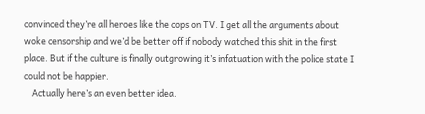convinced they’re all heroes like the cops on TV. I get all the arguments about woke censorship and we’d be better off if nobody watched this shit in the first place. But if the culture is finally outgrowing it’s infatuation with the police state I could not be happier.
    Actually here’s an even better idea.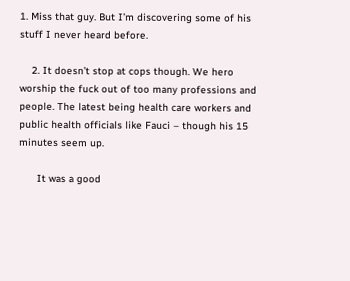1. Miss that guy. But I’m discovering some of his stuff I never heard before.

    2. It doesn’t stop at cops though. We hero worship the fuck out of too many professions and people. The latest being health care workers and public health officials like Fauci – though his 15 minutes seem up.

      It was a good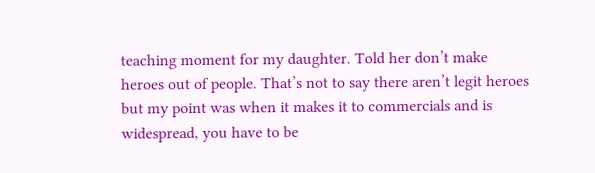teaching moment for my daughter. Told her don’t make heroes out of people. That’s not to say there aren’t legit heroes but my point was when it makes it to commercials and is widespread, you have to be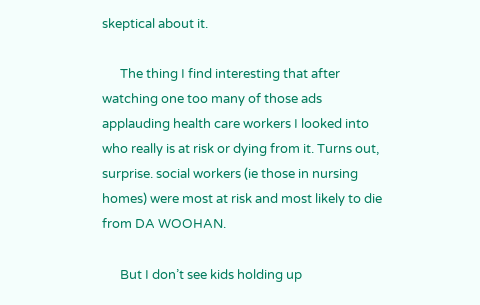skeptical about it.

      The thing I find interesting that after watching one too many of those ads applauding health care workers I looked into who really is at risk or dying from it. Turns out, surprise. social workers (ie those in nursing homes) were most at risk and most likely to die from DA WOOHAN.

      But I don’t see kids holding up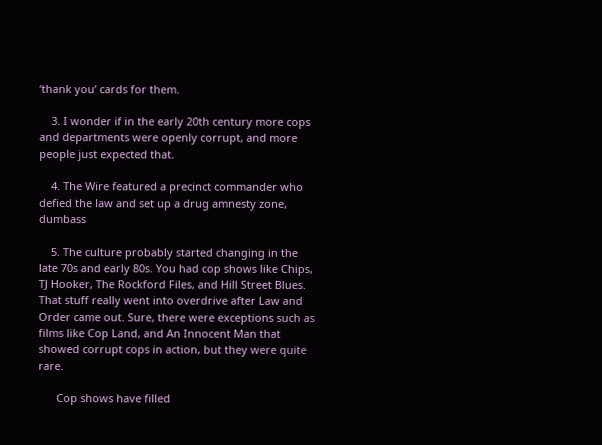‘thank you’ cards for them.

    3. I wonder if in the early 20th century more cops and departments were openly corrupt, and more people just expected that.

    4. The Wire featured a precinct commander who defied the law and set up a drug amnesty zone, dumbass

    5. The culture probably started changing in the late 70s and early 80s. You had cop shows like Chips, TJ Hooker, The Rockford Files, and Hill Street Blues. That stuff really went into overdrive after Law and Order came out. Sure, there were exceptions such as films like Cop Land, and An Innocent Man that showed corrupt cops in action, but they were quite rare.

      Cop shows have filled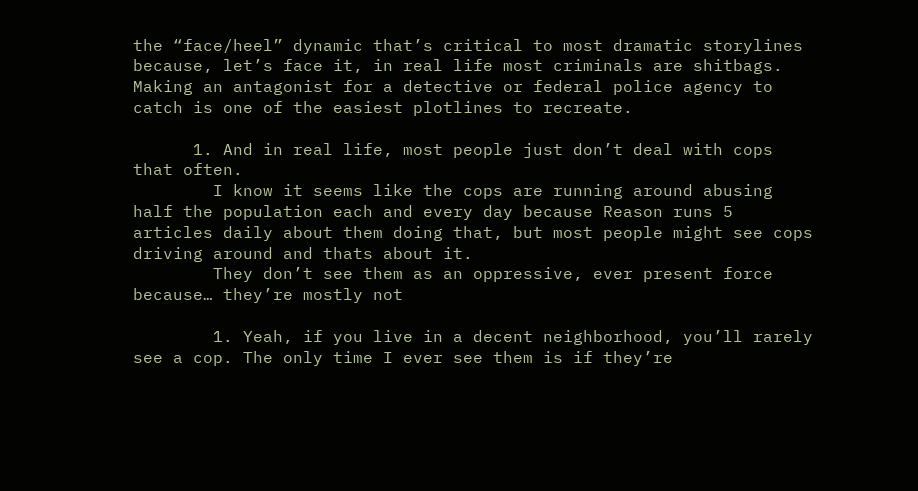the “face/heel” dynamic that’s critical to most dramatic storylines because, let’s face it, in real life most criminals are shitbags. Making an antagonist for a detective or federal police agency to catch is one of the easiest plotlines to recreate.

      1. And in real life, most people just don’t deal with cops that often.
        I know it seems like the cops are running around abusing half the population each and every day because Reason runs 5 articles daily about them doing that, but most people might see cops driving around and thats about it.
        They don’t see them as an oppressive, ever present force because… they’re mostly not

        1. Yeah, if you live in a decent neighborhood, you’ll rarely see a cop. The only time I ever see them is if they’re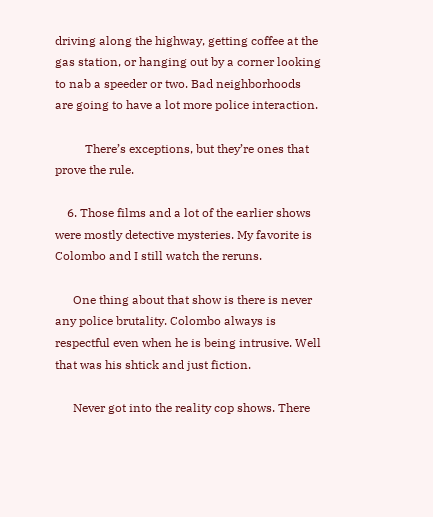driving along the highway, getting coffee at the gas station, or hanging out by a corner looking to nab a speeder or two. Bad neighborhoods are going to have a lot more police interaction.

          There’s exceptions, but they’re ones that prove the rule.

    6. Those films and a lot of the earlier shows were mostly detective mysteries. My favorite is Colombo and I still watch the reruns.

      One thing about that show is there is never any police brutality. Colombo always is respectful even when he is being intrusive. Well that was his shtick and just fiction.

      Never got into the reality cop shows. There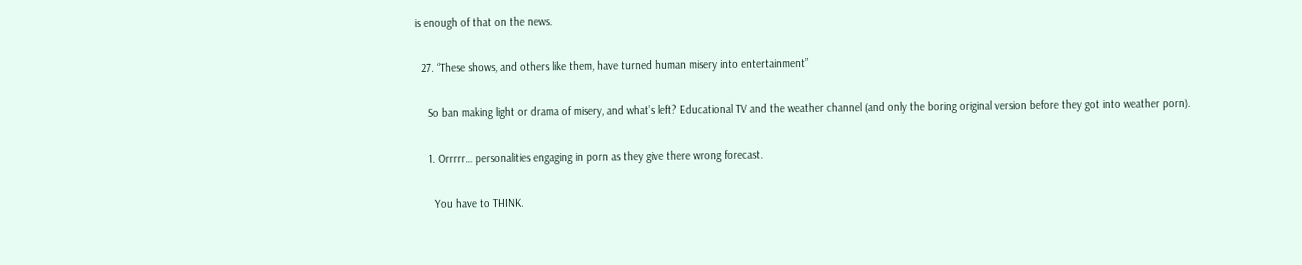is enough of that on the news.

  27. “These shows, and others like them, have turned human misery into entertainment”

    So ban making light or drama of misery, and what’s left? Educational TV and the weather channel (and only the boring original version before they got into weather porn).

    1. Orrrrr… personalities engaging in porn as they give there wrong forecast.

      You have to THINK.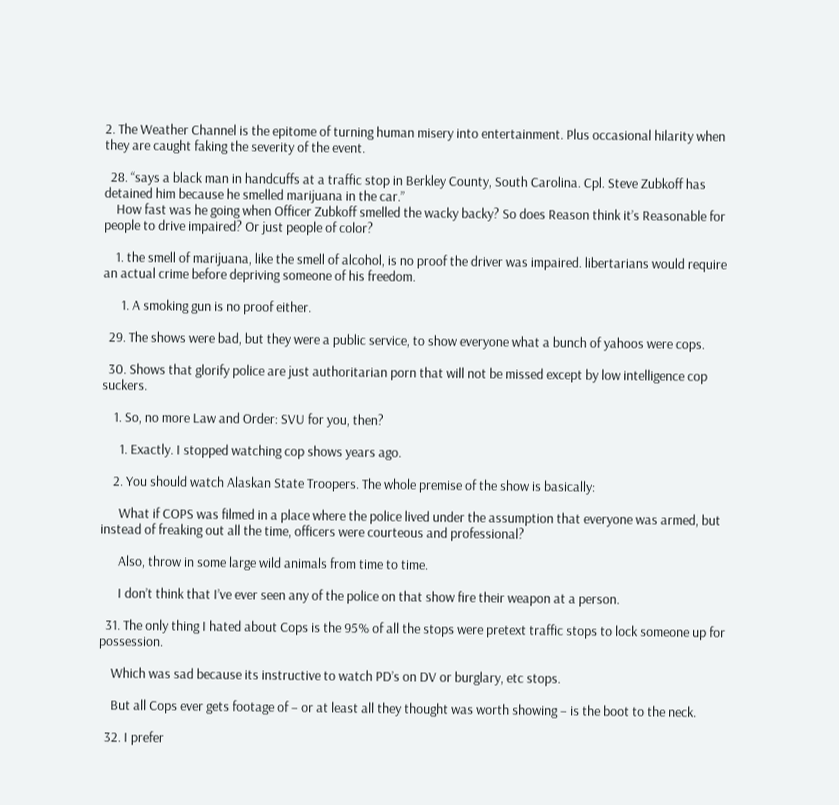2. The Weather Channel is the epitome of turning human misery into entertainment. Plus occasional hilarity when they are caught faking the severity of the event.

  28. “says a black man in handcuffs at a traffic stop in Berkley County, South Carolina. Cpl. Steve Zubkoff has detained him because he smelled marijuana in the car.”
    How fast was he going when Officer Zubkoff smelled the wacky backy? So does Reason think it’s Reasonable for people to drive impaired? Or just people of color?

    1. the smell of marijuana, like the smell of alcohol, is no proof the driver was impaired. libertarians would require an actual crime before depriving someone of his freedom.

      1. A smoking gun is no proof either.

  29. The shows were bad, but they were a public service, to show everyone what a bunch of yahoos were cops.

  30. Shows that glorify police are just authoritarian porn that will not be missed except by low intelligence cop suckers.

    1. So, no more Law and Order: SVU for you, then?

      1. Exactly. I stopped watching cop shows years ago.

    2. You should watch Alaskan State Troopers. The whole premise of the show is basically:

      What if COPS was filmed in a place where the police lived under the assumption that everyone was armed, but instead of freaking out all the time, officers were courteous and professional?

      Also, throw in some large wild animals from time to time.

      I don’t think that I’ve ever seen any of the police on that show fire their weapon at a person.

  31. The only thing I hated about Cops is the 95% of all the stops were pretext traffic stops to lock someone up for possession.

    Which was sad because its instructive to watch PD’s on DV or burglary, etc stops.

    But all Cops ever gets footage of – or at least all they thought was worth showing – is the boot to the neck.

  32. I prefer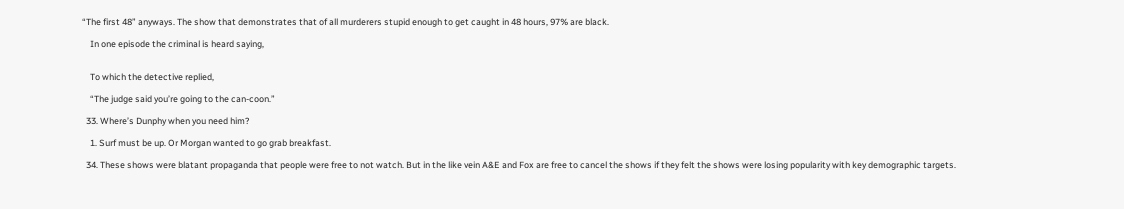“The first 48” anyways. The show that demonstrates that of all murderers stupid enough to get caught in 48 hours, 97% are black.

    In one episode the criminal is heard saying,


    To which the detective replied,

    “The judge said you’re going to the can-coon.”

  33. Where’s Dunphy when you need him?

    1. Surf must be up. Or Morgan wanted to go grab breakfast.

  34. These shows were blatant propaganda that people were free to not watch. But in the like vein A&E and Fox are free to cancel the shows if they felt the shows were losing popularity with key demographic targets.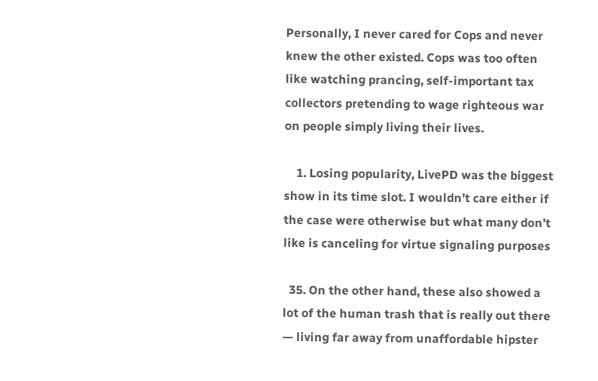Personally, I never cared for Cops and never knew the other existed. Cops was too often like watching prancing, self-important tax collectors pretending to wage righteous war on people simply living their lives.

    1. Losing popularity, LivePD was the biggest show in its time slot. I wouldn’t care either if the case were otherwise but what many don’t like is canceling for virtue signaling purposes

  35. On the other hand, these also showed a lot of the human trash that is really out there — living far away from unaffordable hipster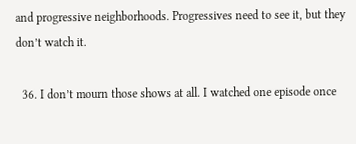and progressive neighborhoods. Progressives need to see it, but they don’t watch it.

  36. I don’t mourn those shows at all. I watched one episode once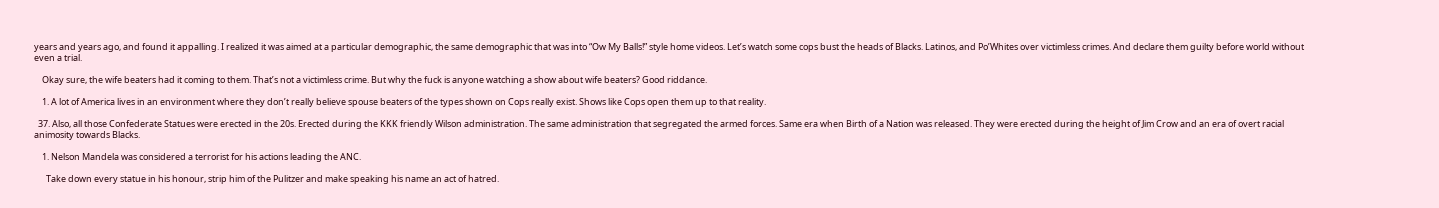years and years ago, and found it appalling. I realized it was aimed at a particular demographic, the same demographic that was into “Ow My Balls!” style home videos. Let’s watch some cops bust the heads of Blacks. Latinos, and Po’Whites over victimless crimes. And declare them guilty before world without even a trial.

    Okay sure, the wife beaters had it coming to them. That’s not a victimless crime. But why the fuck is anyone watching a show about wife beaters? Good riddance.

    1. A lot of America lives in an environment where they don’t really believe spouse beaters of the types shown on Cops really exist. Shows like Cops open them up to that reality.

  37. Also, all those Confederate Statues were erected in the 20s. Erected during the KKK friendly Wilson administration. The same administration that segregated the armed forces. Same era when Birth of a Nation was released. They were erected during the height of Jim Crow and an era of overt racial animosity towards Blacks.

    1. Nelson Mandela was considered a terrorist for his actions leading the ANC.

      Take down every statue in his honour, strip him of the Pulitzer and make speaking his name an act of hatred.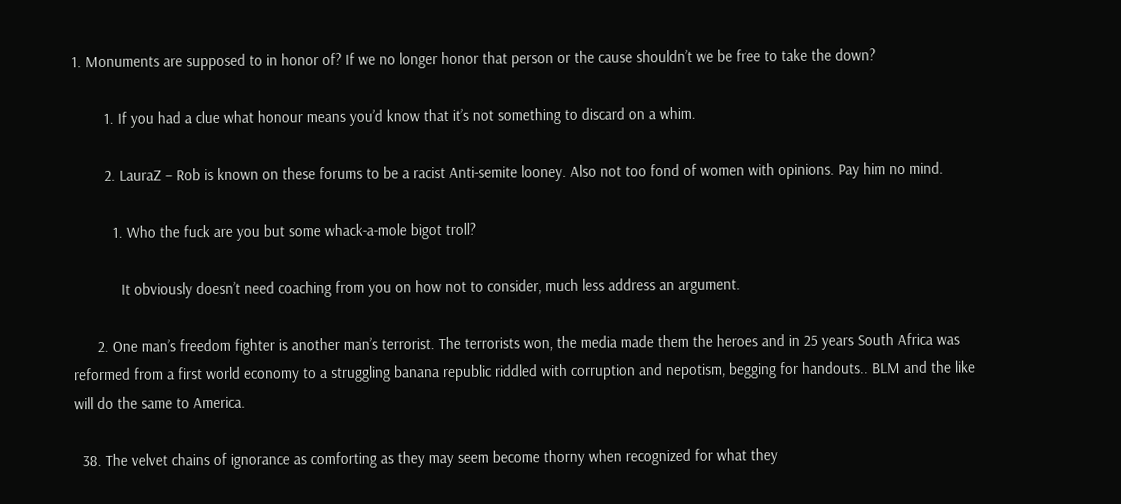1. Monuments are supposed to in honor of? If we no longer honor that person or the cause shouldn’t we be free to take the down?

        1. If you had a clue what honour means you’d know that it’s not something to discard on a whim.

        2. LauraZ – Rob is known on these forums to be a racist Anti-semite looney. Also not too fond of women with opinions. Pay him no mind.

          1. Who the fuck are you but some whack-a-mole bigot troll?

            It obviously doesn’t need coaching from you on how not to consider, much less address an argument.

      2. One man’s freedom fighter is another man’s terrorist. The terrorists won, the media made them the heroes and in 25 years South Africa was reformed from a first world economy to a struggling banana republic riddled with corruption and nepotism, begging for handouts.. BLM and the like will do the same to America.

  38. The velvet chains of ignorance as comforting as they may seem become thorny when recognized for what they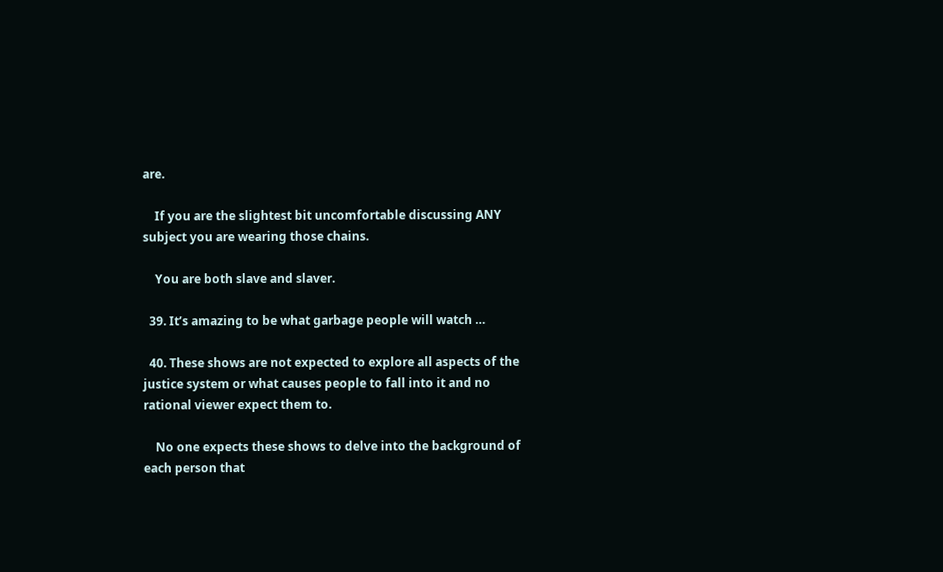are.

    If you are the slightest bit uncomfortable discussing ANY subject you are wearing those chains.

    You are both slave and slaver.

  39. It’s amazing to be what garbage people will watch …

  40. These shows are not expected to explore all aspects of the justice system or what causes people to fall into it and no rational viewer expect them to.

    No one expects these shows to delve into the background of each person that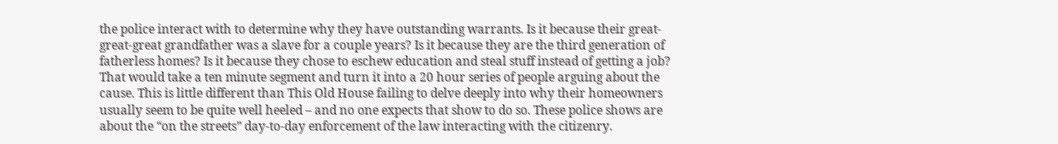the police interact with to determine why they have outstanding warrants. Is it because their great-great-great grandfather was a slave for a couple years? Is it because they are the third generation of fatherless homes? Is it because they chose to eschew education and steal stuff instead of getting a job? That would take a ten minute segment and turn it into a 20 hour series of people arguing about the cause. This is little different than This Old House failing to delve deeply into why their homeowners usually seem to be quite well heeled – and no one expects that show to do so. These police shows are about the “on the streets” day-to-day enforcement of the law interacting with the citizenry.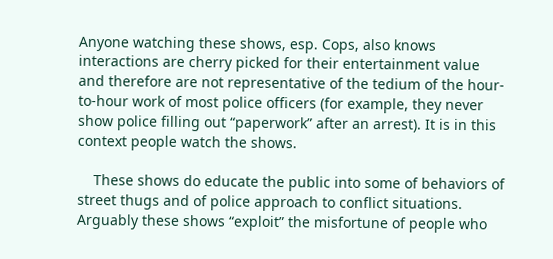Anyone watching these shows, esp. Cops, also knows interactions are cherry picked for their entertainment value and therefore are not representative of the tedium of the hour-to-hour work of most police officers (for example, they never show police filling out “paperwork” after an arrest). It is in this context people watch the shows.

    These shows do educate the public into some of behaviors of street thugs and of police approach to conflict situations. Arguably these shows “exploit” the misfortune of people who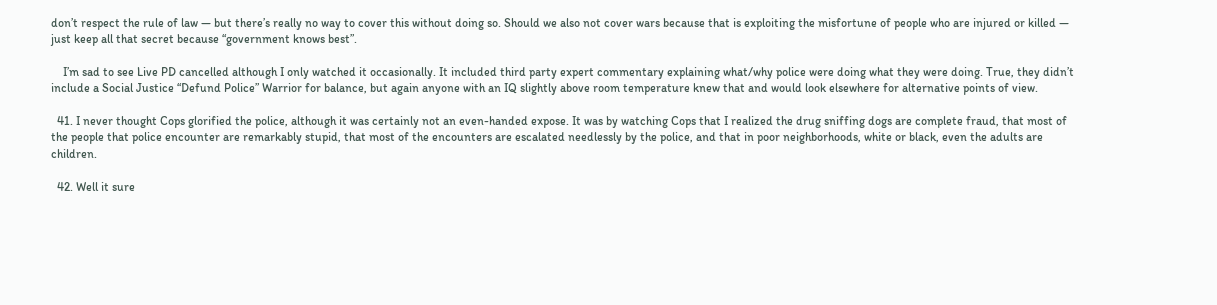don’t respect the rule of law — but there’s really no way to cover this without doing so. Should we also not cover wars because that is exploiting the misfortune of people who are injured or killed — just keep all that secret because “government knows best”.

    I’m sad to see Live PD cancelled although I only watched it occasionally. It included third party expert commentary explaining what/why police were doing what they were doing. True, they didn’t include a Social Justice “Defund Police” Warrior for balance, but again anyone with an IQ slightly above room temperature knew that and would look elsewhere for alternative points of view.

  41. I never thought Cops glorified the police, although it was certainly not an even-handed expose. It was by watching Cops that I realized the drug sniffing dogs are complete fraud, that most of the people that police encounter are remarkably stupid, that most of the encounters are escalated needlessly by the police, and that in poor neighborhoods, white or black, even the adults are children.

  42. Well it sure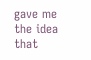gave me the idea that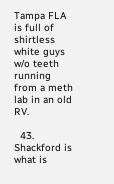Tampa FLA is full of shirtless white guys w/o teeth running from a meth lab in an old RV.

  43. Shackford is what is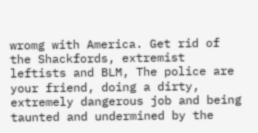wromg with America. Get rid of the Shackfords, extremist leftists and BLM, The police are your friend, doing a dirty, extremely dangerous job and being taunted and undermined by the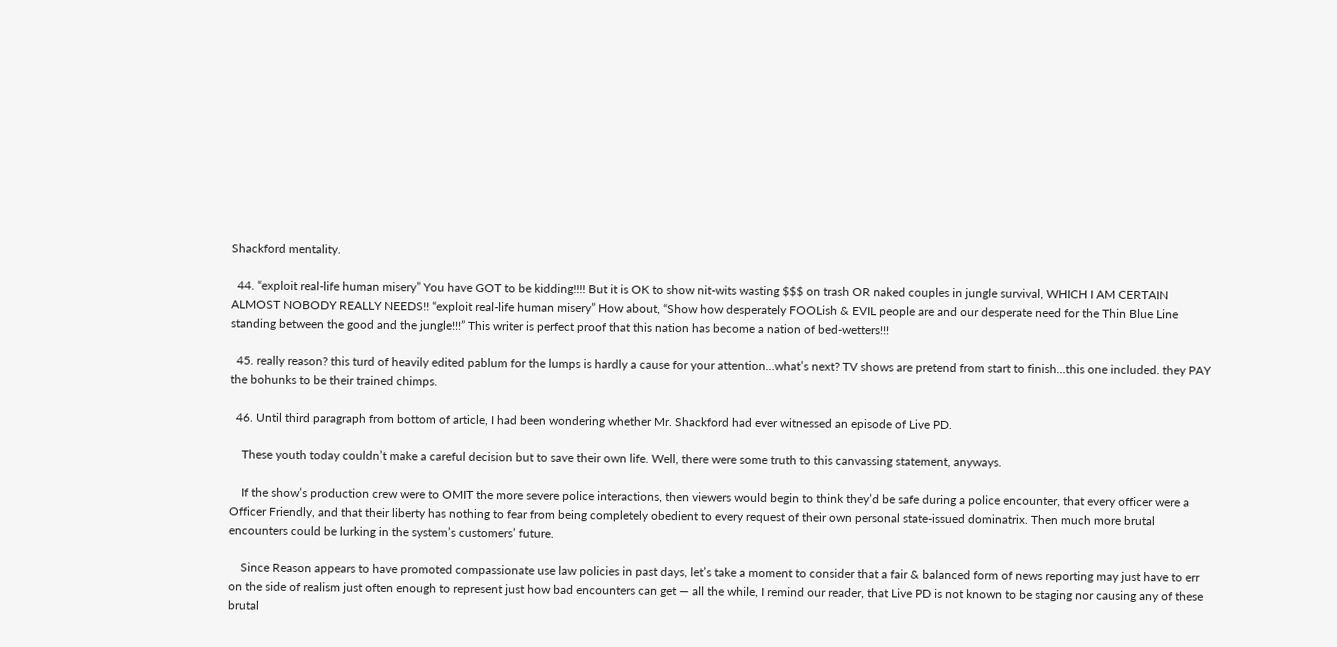Shackford mentality.

  44. “exploit real-life human misery” You have GOT to be kidding!!!! But it is OK to show nit-wits wasting $$$ on trash OR naked couples in jungle survival, WHICH I AM CERTAIN ALMOST NOBODY REALLY NEEDS!! “exploit real-life human misery” How about, “Show how desperately FOOLish & EVIL people are and our desperate need for the Thin Blue Line standing between the good and the jungle!!!” This writer is perfect proof that this nation has become a nation of bed-wetters!!!

  45. really reason? this turd of heavily edited pablum for the lumps is hardly a cause for your attention…what’s next? TV shows are pretend from start to finish…this one included. they PAY the bohunks to be their trained chimps.

  46. Until third paragraph from bottom of article, I had been wondering whether Mr. Shackford had ever witnessed an episode of Live PD.

    These youth today couldn’t make a careful decision but to save their own life. Well, there were some truth to this canvassing statement, anyways.

    If the show’s production crew were to OMIT the more severe police interactions, then viewers would begin to think they’d be safe during a police encounter, that every officer were a Officer Friendly, and that their liberty has nothing to fear from being completely obedient to every request of their own personal state-issued dominatrix. Then much more brutal encounters could be lurking in the system’s customers’ future.

    Since Reason appears to have promoted compassionate use law policies in past days, let’s take a moment to consider that a fair & balanced form of news reporting may just have to err on the side of realism just often enough to represent just how bad encounters can get — all the while, I remind our reader, that Live PD is not known to be staging nor causing any of these brutal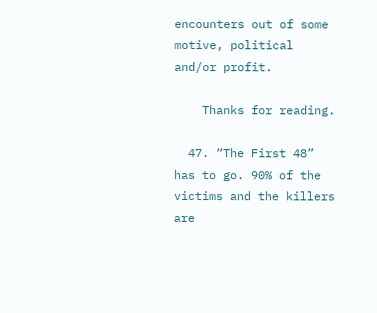encounters out of some motive, political and/or profit.

    Thanks for reading.

  47. “The First 48” has to go. 90% of the victims and the killers are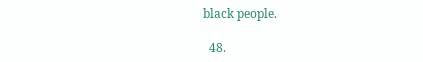black people.

  48.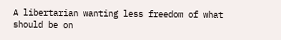A libertarian wanting less freedom of what should be on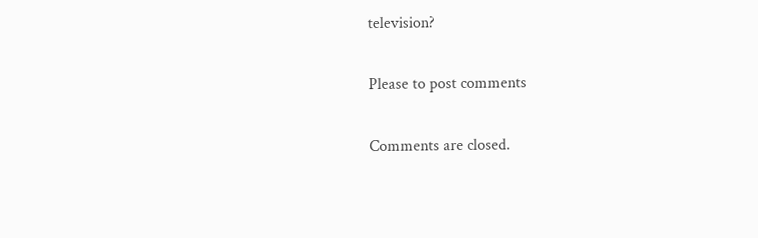television?

Please to post comments

Comments are closed.